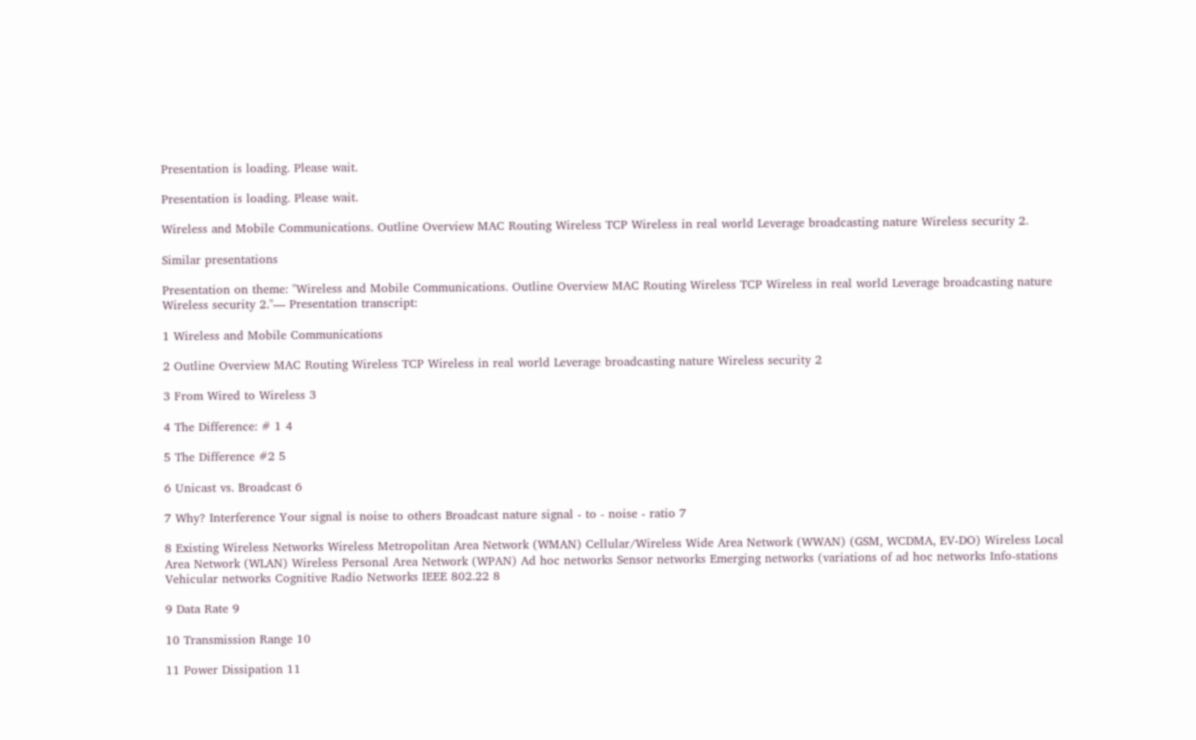Presentation is loading. Please wait.

Presentation is loading. Please wait.

Wireless and Mobile Communications. Outline Overview MAC Routing Wireless TCP Wireless in real world Leverage broadcasting nature Wireless security 2.

Similar presentations

Presentation on theme: "Wireless and Mobile Communications. Outline Overview MAC Routing Wireless TCP Wireless in real world Leverage broadcasting nature Wireless security 2."— Presentation transcript:

1 Wireless and Mobile Communications

2 Outline Overview MAC Routing Wireless TCP Wireless in real world Leverage broadcasting nature Wireless security 2

3 From Wired to Wireless 3

4 The Difference: # 1 4

5 The Difference #2 5

6 Unicast vs. Broadcast 6

7 Why? Interference Your signal is noise to others Broadcast nature signal - to - noise - ratio 7

8 Existing Wireless Networks Wireless Metropolitan Area Network (WMAN) Cellular/Wireless Wide Area Network (WWAN) (GSM, WCDMA, EV-DO) Wireless Local Area Network (WLAN) Wireless Personal Area Network (WPAN) Ad hoc networks Sensor networks Emerging networks (variations of ad hoc networks Info-stations Vehicular networks Cognitive Radio Networks IEEE 802.22 8

9 Data Rate 9

10 Transmission Range 10

11 Power Dissipation 11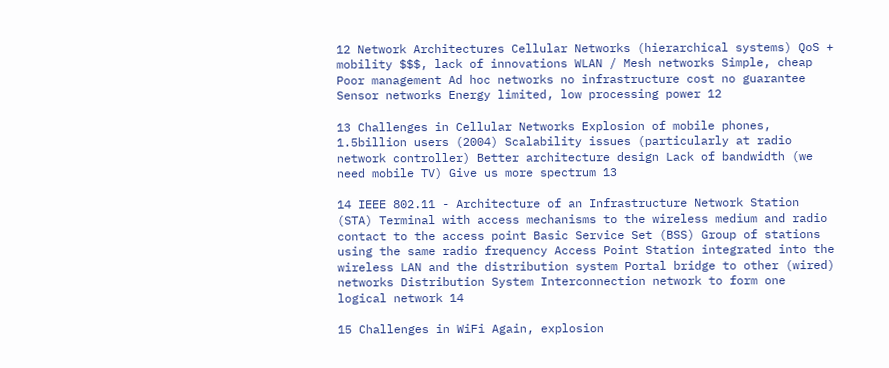12 Network Architectures Cellular Networks (hierarchical systems) QoS + mobility $$$, lack of innovations WLAN / Mesh networks Simple, cheap Poor management Ad hoc networks no infrastructure cost no guarantee Sensor networks Energy limited, low processing power 12

13 Challenges in Cellular Networks Explosion of mobile phones, 1.5billion users (2004) Scalability issues (particularly at radio network controller) Better architecture design Lack of bandwidth (we need mobile TV) Give us more spectrum 13

14 IEEE 802.11 - Architecture of an Infrastructure Network Station (STA) Terminal with access mechanisms to the wireless medium and radio contact to the access point Basic Service Set (BSS) Group of stations using the same radio frequency Access Point Station integrated into the wireless LAN and the distribution system Portal bridge to other (wired) networks Distribution System Interconnection network to form one logical network 14

15 Challenges in WiFi Again, explosion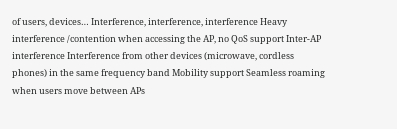of users, devices… Interference, interference, interference Heavy interference /contention when accessing the AP, no QoS support Inter-AP interference Interference from other devices (microwave, cordless phones) in the same frequency band Mobility support Seamless roaming when users move between APs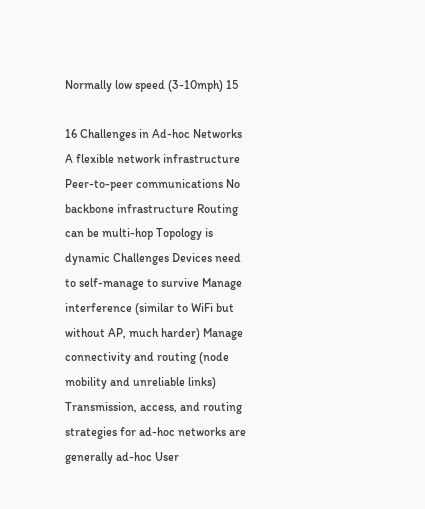Normally low speed (3-10mph) 15

16 Challenges in Ad-hoc Networks A flexible network infrastructure Peer-to-peer communications No backbone infrastructure Routing can be multi-hop Topology is dynamic Challenges Devices need to self-manage to survive Manage interference (similar to WiFi but without AP, much harder) Manage connectivity and routing (node mobility and unreliable links) Transmission, access, and routing strategies for ad-hoc networks are generally ad-hoc User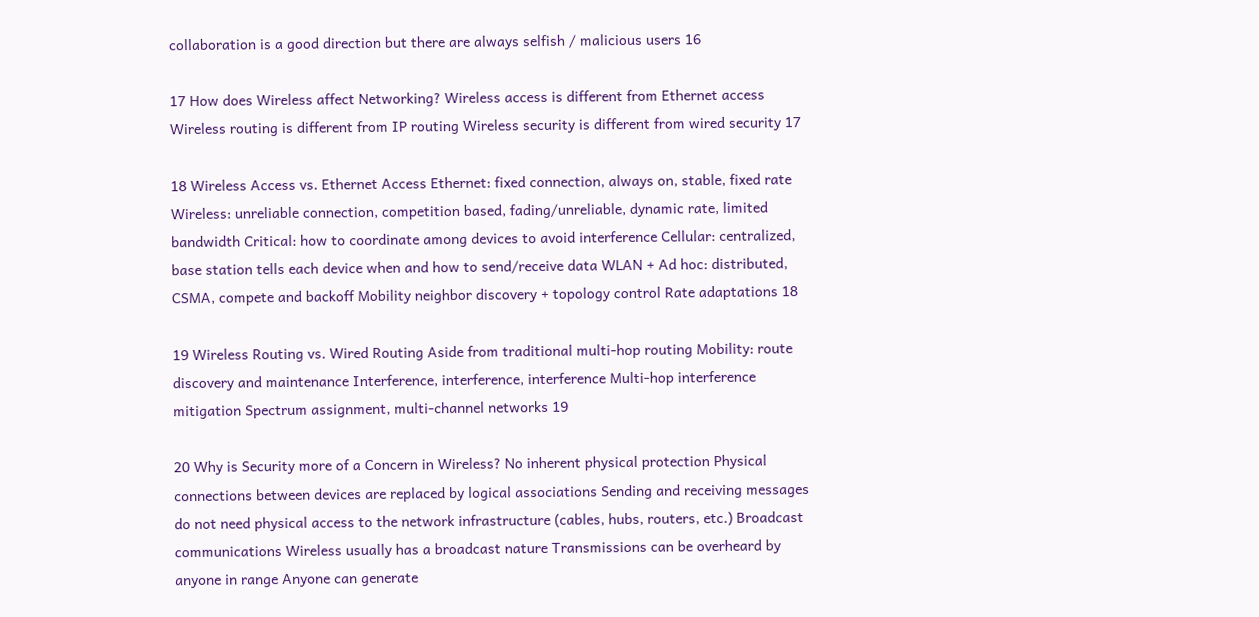collaboration is a good direction but there are always selfish / malicious users 16

17 How does Wireless affect Networking? Wireless access is different from Ethernet access Wireless routing is different from IP routing Wireless security is different from wired security 17

18 Wireless Access vs. Ethernet Access Ethernet: fixed connection, always on, stable, fixed rate Wireless: unreliable connection, competition based, fading/unreliable, dynamic rate, limited bandwidth Critical: how to coordinate among devices to avoid interference Cellular: centralized, base station tells each device when and how to send/receive data WLAN + Ad hoc: distributed, CSMA, compete and backoff Mobility neighbor discovery + topology control Rate adaptations 18

19 Wireless Routing vs. Wired Routing Aside from traditional multi-hop routing Mobility: route discovery and maintenance Interference, interference, interference Multi-hop interference mitigation Spectrum assignment, multi-channel networks 19

20 Why is Security more of a Concern in Wireless? No inherent physical protection Physical connections between devices are replaced by logical associations Sending and receiving messages do not need physical access to the network infrastructure (cables, hubs, routers, etc.) Broadcast communications Wireless usually has a broadcast nature Transmissions can be overheard by anyone in range Anyone can generate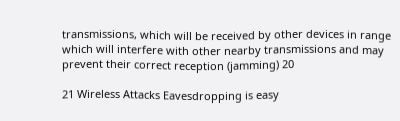transmissions, which will be received by other devices in range which will interfere with other nearby transmissions and may prevent their correct reception (jamming) 20

21 Wireless Attacks Eavesdropping is easy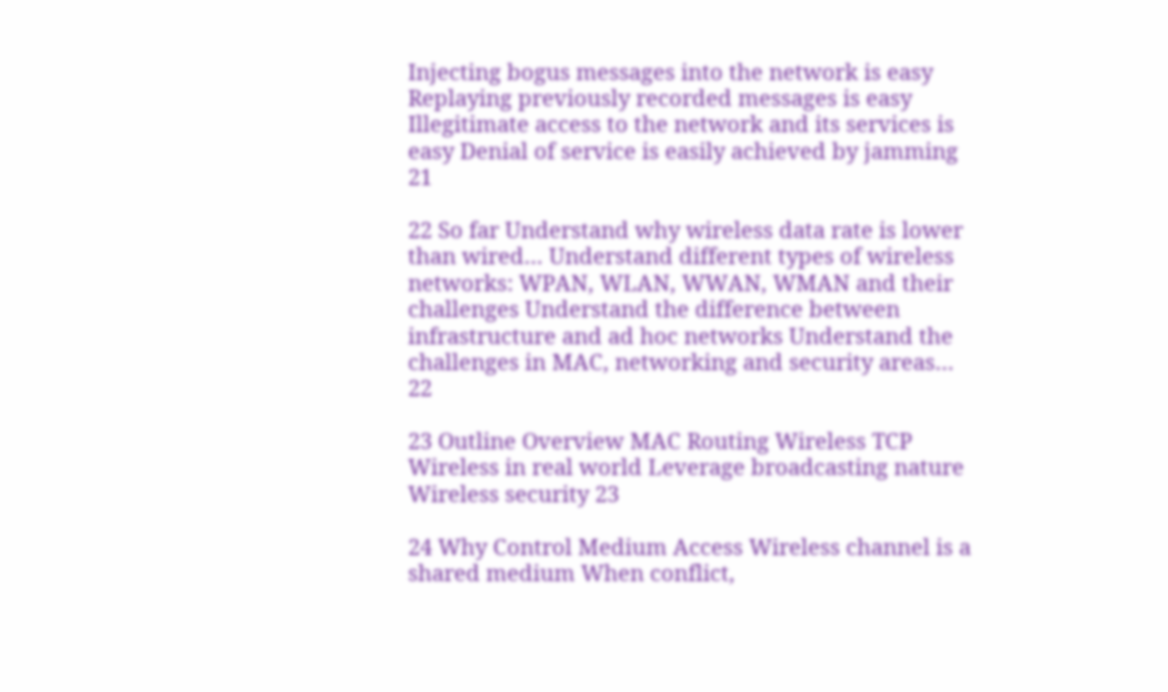Injecting bogus messages into the network is easy Replaying previously recorded messages is easy Illegitimate access to the network and its services is easy Denial of service is easily achieved by jamming 21

22 So far Understand why wireless data rate is lower than wired… Understand different types of wireless networks: WPAN, WLAN, WWAN, WMAN and their challenges Understand the difference between infrastructure and ad hoc networks Understand the challenges in MAC, networking and security areas… 22

23 Outline Overview MAC Routing Wireless TCP Wireless in real world Leverage broadcasting nature Wireless security 23

24 Why Control Medium Access Wireless channel is a shared medium When conflict,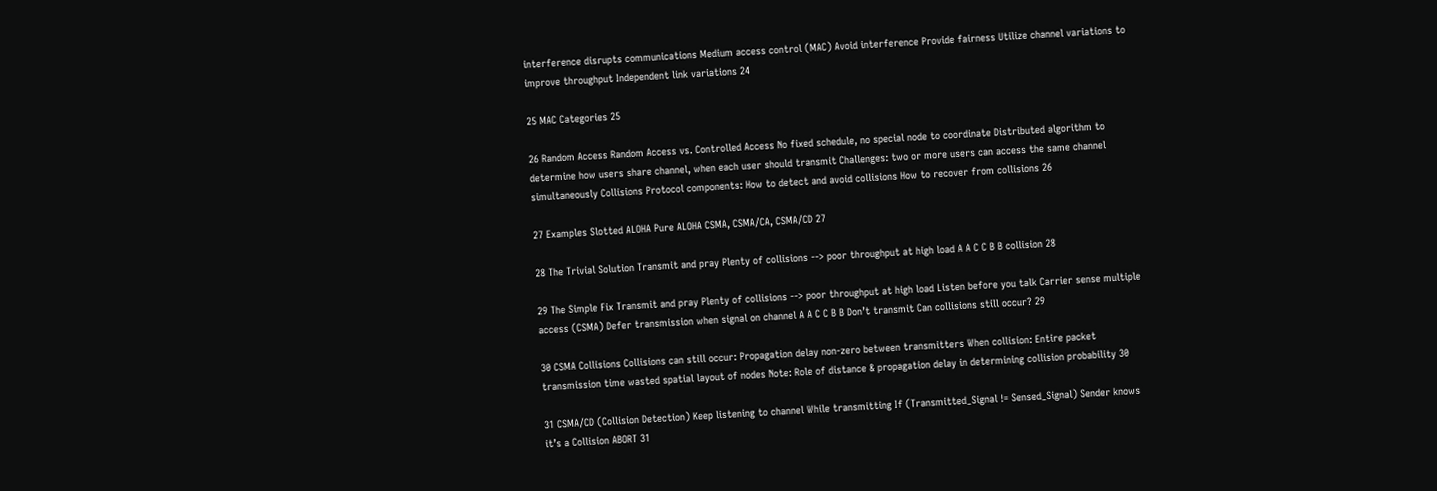interference disrupts communications Medium access control (MAC) Avoid interference Provide fairness Utilize channel variations to improve throughput Independent link variations 24

25 MAC Categories 25

26 Random Access Random Access vs. Controlled Access No fixed schedule, no special node to coordinate Distributed algorithm to determine how users share channel, when each user should transmit Challenges: two or more users can access the same channel simultaneously Collisions Protocol components: How to detect and avoid collisions How to recover from collisions 26

27 Examples Slotted ALOHA Pure ALOHA CSMA, CSMA/CA, CSMA/CD 27

28 The Trivial Solution Transmit and pray Plenty of collisions --> poor throughput at high load A A C C B B collision 28

29 The Simple Fix Transmit and pray Plenty of collisions --> poor throughput at high load Listen before you talk Carrier sense multiple access (CSMA) Defer transmission when signal on channel A A C C B B Don’t transmit Can collisions still occur? 29

30 CSMA Collisions Collisions can still occur: Propagation delay non-zero between transmitters When collision: Entire packet transmission time wasted spatial layout of nodes Note: Role of distance & propagation delay in determining collision probability 30

31 CSMA/CD (Collision Detection) Keep listening to channel While transmitting If (Transmitted_Signal != Sensed_Signal) Sender knows it’s a Collision ABORT 31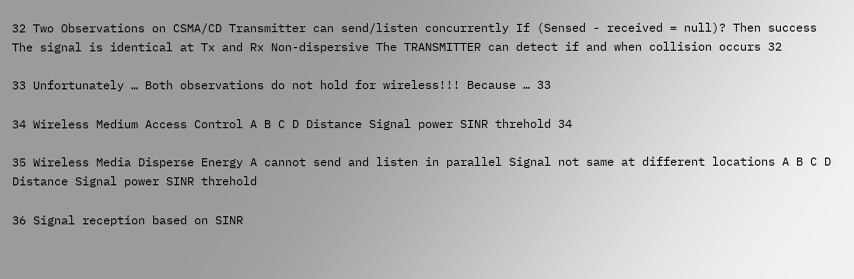32 Two Observations on CSMA/CD Transmitter can send/listen concurrently If (Sensed - received = null)? Then success The signal is identical at Tx and Rx Non-dispersive The TRANSMITTER can detect if and when collision occurs 32

33 Unfortunately … Both observations do not hold for wireless!!! Because … 33

34 Wireless Medium Access Control A B C D Distance Signal power SINR threhold 34

35 Wireless Media Disperse Energy A cannot send and listen in parallel Signal not same at different locations A B C D Distance Signal power SINR threhold

36 Signal reception based on SINR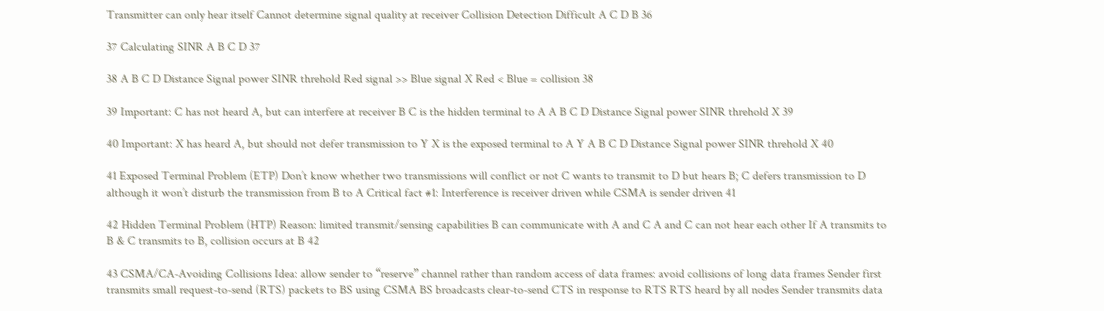Transmitter can only hear itself Cannot determine signal quality at receiver Collision Detection Difficult A C D B 36

37 Calculating SINR A B C D 37

38 A B C D Distance Signal power SINR threhold Red signal >> Blue signal X Red < Blue = collision 38

39 Important: C has not heard A, but can interfere at receiver B C is the hidden terminal to A A B C D Distance Signal power SINR threhold X 39

40 Important: X has heard A, but should not defer transmission to Y X is the exposed terminal to A Y A B C D Distance Signal power SINR threhold X 40

41 Exposed Terminal Problem (ETP) Don’t know whether two transmissions will conflict or not C wants to transmit to D but hears B; C defers transmission to D although it won’t disturb the transmission from B to A Critical fact #1: Interference is receiver driven while CSMA is sender driven 41

42 Hidden Terminal Problem (HTP) Reason: limited transmit/sensing capabilities B can communicate with A and C A and C can not hear each other If A transmits to B & C transmits to B, collision occurs at B 42

43 CSMA/CA-Avoiding Collisions Idea: allow sender to “reserve” channel rather than random access of data frames: avoid collisions of long data frames Sender first transmits small request-to-send (RTS) packets to BS using CSMA BS broadcasts clear-to-send CTS in response to RTS RTS heard by all nodes Sender transmits data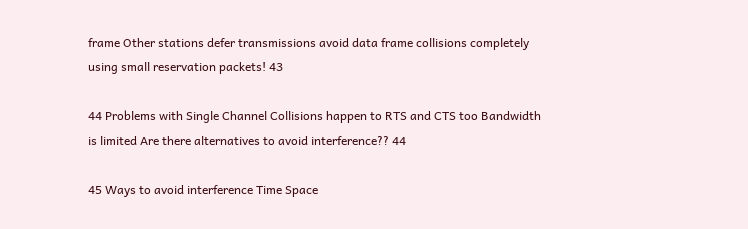frame Other stations defer transmissions avoid data frame collisions completely using small reservation packets! 43

44 Problems with Single Channel Collisions happen to RTS and CTS too Bandwidth is limited Are there alternatives to avoid interference?? 44

45 Ways to avoid interference Time Space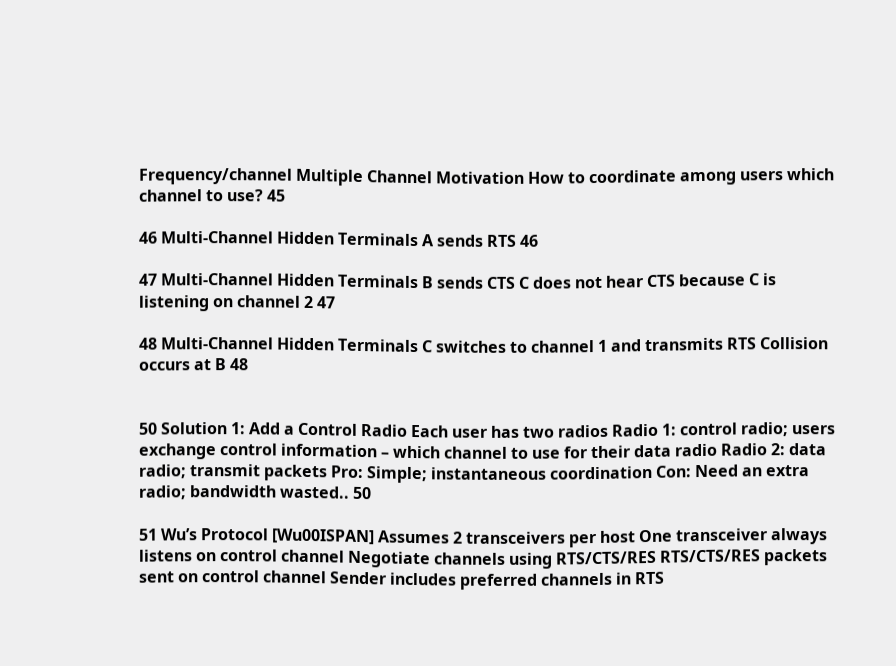Frequency/channel Multiple Channel Motivation How to coordinate among users which channel to use? 45

46 Multi‐Channel Hidden Terminals A sends RTS 46

47 Multi‐Channel Hidden Terminals B sends CTS C does not hear CTS because C is listening on channel 2 47

48 Multi‐Channel Hidden Terminals C switches to channel 1 and transmits RTS Collision occurs at B 48


50 Solution 1: Add a Control Radio Each user has two radios Radio 1: control radio; users exchange control information – which channel to use for their data radio Radio 2: data radio; transmit packets Pro: Simple; instantaneous coordination Con: Need an extra radio; bandwidth wasted.. 50

51 Wu’s Protocol [Wu00ISPAN] Assumes 2 transceivers per host One transceiver always listens on control channel Negotiate channels using RTS/CTS/RES RTS/CTS/RES packets sent on control channel Sender includes preferred channels in RTS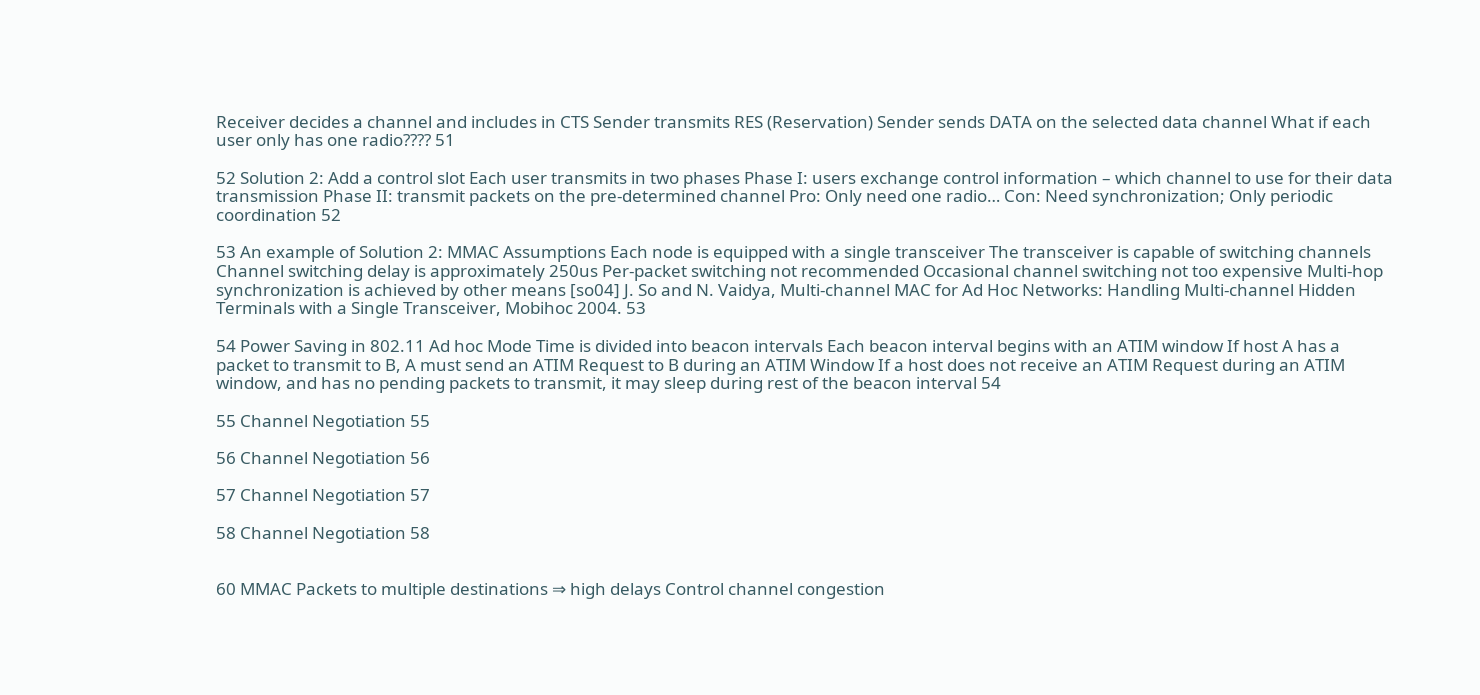Receiver decides a channel and includes in CTS Sender transmits RES (Reservation) Sender sends DATA on the selected data channel What if each user only has one radio???? 51

52 Solution 2: Add a control slot Each user transmits in two phases Phase I: users exchange control information – which channel to use for their data transmission Phase II: transmit packets on the pre-determined channel Pro: Only need one radio… Con: Need synchronization; Only periodic coordination 52

53 An example of Solution 2: MMAC Assumptions Each node is equipped with a single transceiver The transceiver is capable of switching channels Channel switching delay is approximately 250us Per-packet switching not recommended Occasional channel switching not too expensive Multi-hop synchronization is achieved by other means [so04] J. So and N. Vaidya, Multi‐channel MAC for Ad Hoc Networks: Handling Multi‐channel Hidden Terminals with a Single Transceiver, Mobihoc 2004. 53

54 Power Saving in 802.11 Ad hoc Mode Time is divided into beacon intervals Each beacon interval begins with an ATIM window If host A has a packet to transmit to B, A must send an ATIM Request to B during an ATIM Window If a host does not receive an ATIM Request during an ATIM window, and has no pending packets to transmit, it may sleep during rest of the beacon interval 54

55 Channel Negotiation 55

56 Channel Negotiation 56

57 Channel Negotiation 57

58 Channel Negotiation 58


60 MMAC Packets to multiple destinations ⇒ high delays Control channel congestion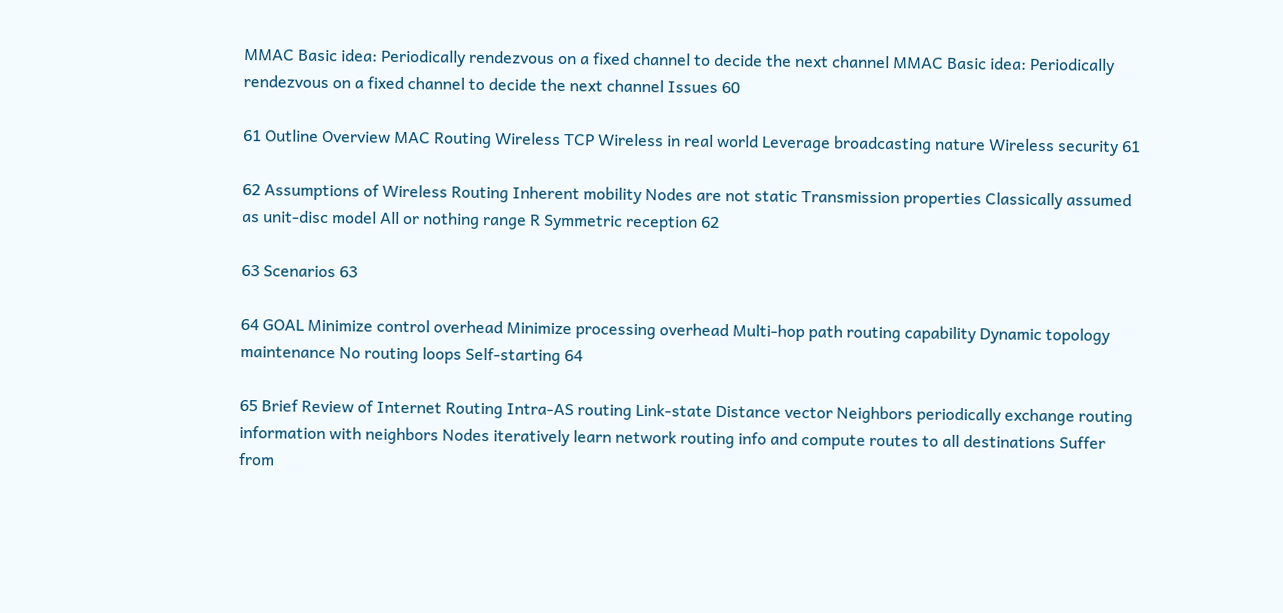MMAC Basic idea: Periodically rendezvous on a fixed channel to decide the next channel MMAC Basic idea: Periodically rendezvous on a fixed channel to decide the next channel Issues 60

61 Outline Overview MAC Routing Wireless TCP Wireless in real world Leverage broadcasting nature Wireless security 61

62 Assumptions of Wireless Routing Inherent mobility Nodes are not static Transmission properties Classically assumed as unit-disc model All or nothing range R Symmetric reception 62

63 Scenarios 63

64 GOAL Minimize control overhead Minimize processing overhead Multi-hop path routing capability Dynamic topology maintenance No routing loops Self-starting 64

65 Brief Review of Internet Routing Intra-AS routing Link-state Distance vector Neighbors periodically exchange routing information with neighbors Nodes iteratively learn network routing info and compute routes to all destinations Suffer from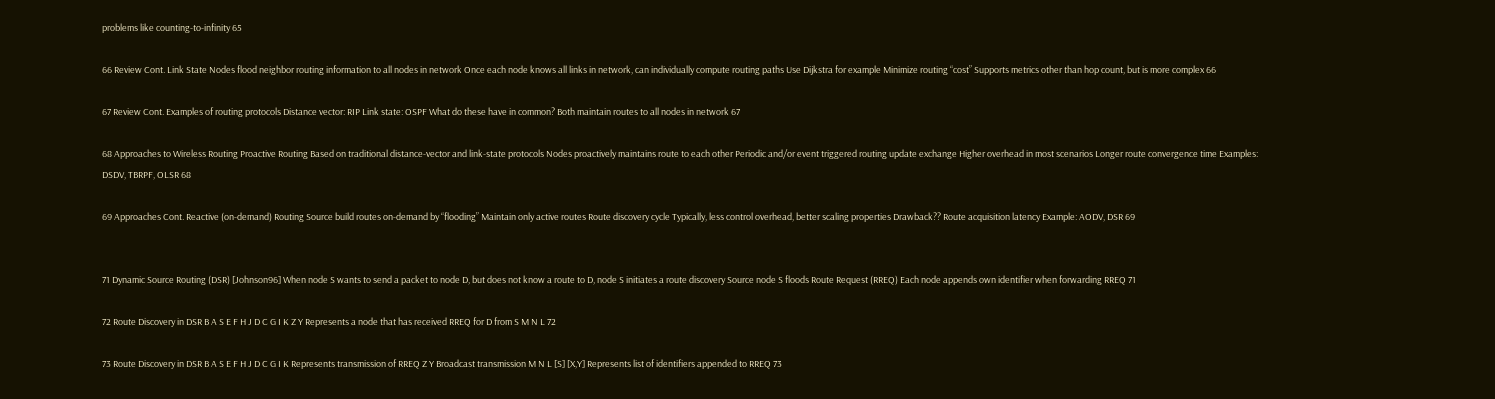problems like counting-to-infinity 65

66 Review Cont. Link State Nodes flood neighbor routing information to all nodes in network Once each node knows all links in network, can individually compute routing paths Use Dijkstra for example Minimize routing “cost” Supports metrics other than hop count, but is more complex 66

67 Review Cont. Examples of routing protocols Distance vector: RIP Link state: OSPF What do these have in common? Both maintain routes to all nodes in network 67

68 Approaches to Wireless Routing Proactive Routing Based on traditional distance-vector and link-state protocols Nodes proactively maintains route to each other Periodic and/or event triggered routing update exchange Higher overhead in most scenarios Longer route convergence time Examples: DSDV, TBRPF, OLSR 68

69 Approaches Cont. Reactive (on-demand) Routing Source build routes on-demand by “flooding” Maintain only active routes Route discovery cycle Typically, less control overhead, better scaling properties Drawback?? Route acquisition latency Example: AODV, DSR 69


71 Dynamic Source Routing (DSR) [Johnson96] When node S wants to send a packet to node D, but does not know a route to D, node S initiates a route discovery Source node S floods Route Request (RREQ) Each node appends own identifier when forwarding RREQ 71

72 Route Discovery in DSR B A S E F H J D C G I K Z Y Represents a node that has received RREQ for D from S M N L 72

73 Route Discovery in DSR B A S E F H J D C G I K Represents transmission of RREQ Z Y Broadcast transmission M N L [S] [X,Y] Represents list of identifiers appended to RREQ 73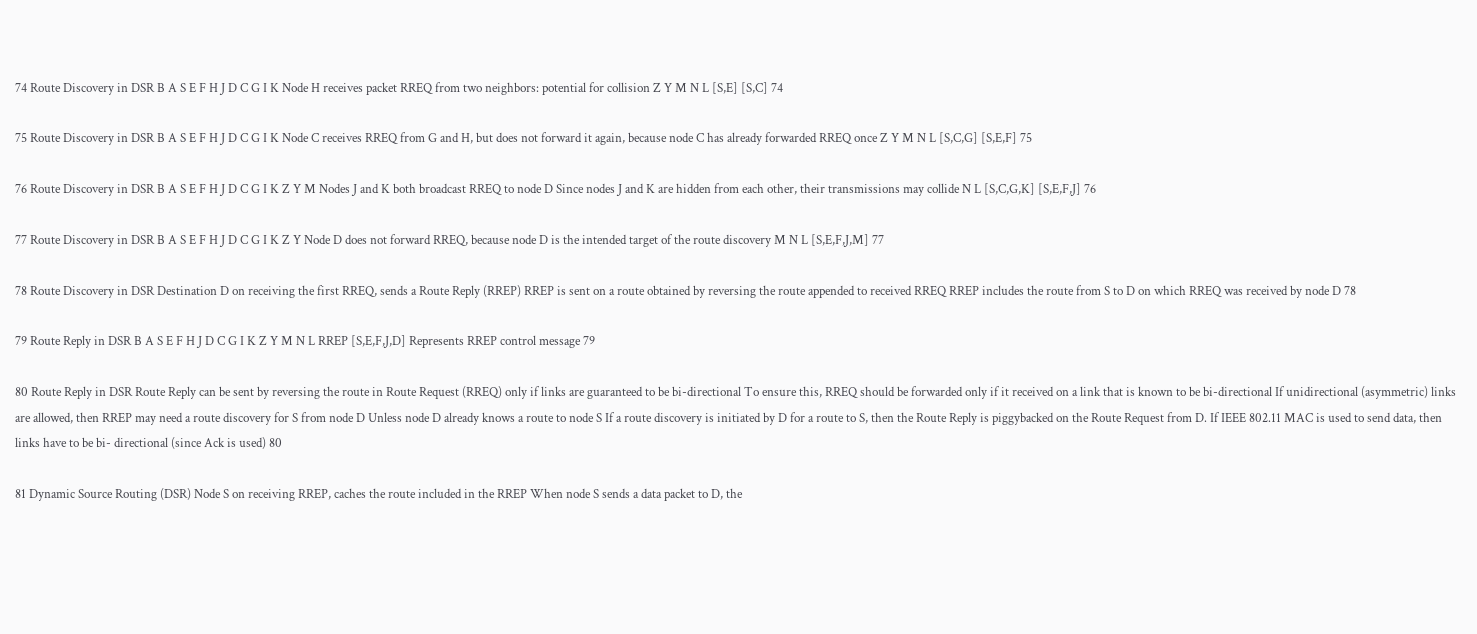74 Route Discovery in DSR B A S E F H J D C G I K Node H receives packet RREQ from two neighbors: potential for collision Z Y M N L [S,E] [S,C] 74

75 Route Discovery in DSR B A S E F H J D C G I K Node C receives RREQ from G and H, but does not forward it again, because node C has already forwarded RREQ once Z Y M N L [S,C,G] [S,E,F] 75

76 Route Discovery in DSR B A S E F H J D C G I K Z Y M Nodes J and K both broadcast RREQ to node D Since nodes J and K are hidden from each other, their transmissions may collide N L [S,C,G,K] [S,E,F,J] 76

77 Route Discovery in DSR B A S E F H J D C G I K Z Y Node D does not forward RREQ, because node D is the intended target of the route discovery M N L [S,E,F,J,M] 77

78 Route Discovery in DSR Destination D on receiving the first RREQ, sends a Route Reply (RREP) RREP is sent on a route obtained by reversing the route appended to received RREQ RREP includes the route from S to D on which RREQ was received by node D 78

79 Route Reply in DSR B A S E F H J D C G I K Z Y M N L RREP [S,E,F,J,D] Represents RREP control message 79

80 Route Reply in DSR Route Reply can be sent by reversing the route in Route Request (RREQ) only if links are guaranteed to be bi-directional To ensure this, RREQ should be forwarded only if it received on a link that is known to be bi-directional If unidirectional (asymmetric) links are allowed, then RREP may need a route discovery for S from node D Unless node D already knows a route to node S If a route discovery is initiated by D for a route to S, then the Route Reply is piggybacked on the Route Request from D. If IEEE 802.11 MAC is used to send data, then links have to be bi- directional (since Ack is used) 80

81 Dynamic Source Routing (DSR) Node S on receiving RREP, caches the route included in the RREP When node S sends a data packet to D, the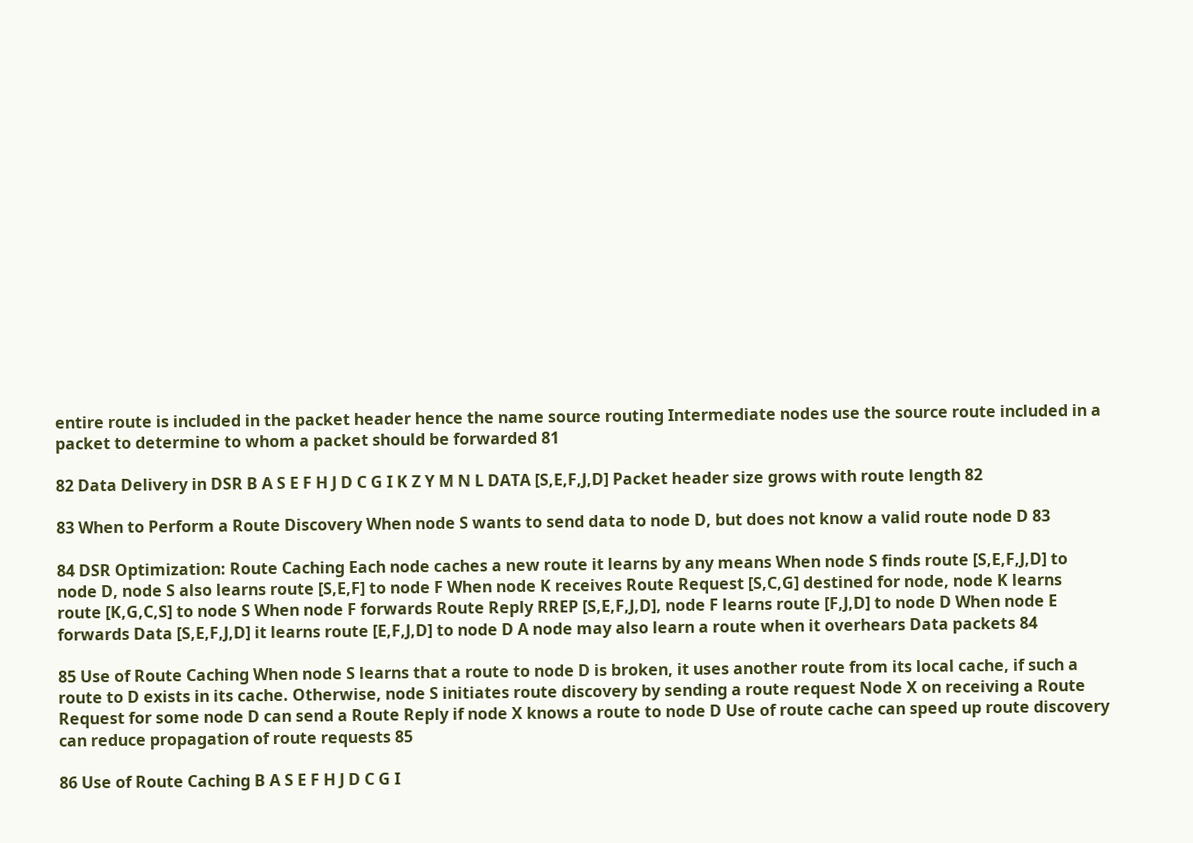entire route is included in the packet header hence the name source routing Intermediate nodes use the source route included in a packet to determine to whom a packet should be forwarded 81

82 Data Delivery in DSR B A S E F H J D C G I K Z Y M N L DATA [S,E,F,J,D] Packet header size grows with route length 82

83 When to Perform a Route Discovery When node S wants to send data to node D, but does not know a valid route node D 83

84 DSR Optimization: Route Caching Each node caches a new route it learns by any means When node S finds route [S,E,F,J,D] to node D, node S also learns route [S,E,F] to node F When node K receives Route Request [S,C,G] destined for node, node K learns route [K,G,C,S] to node S When node F forwards Route Reply RREP [S,E,F,J,D], node F learns route [F,J,D] to node D When node E forwards Data [S,E,F,J,D] it learns route [E,F,J,D] to node D A node may also learn a route when it overhears Data packets 84

85 Use of Route Caching When node S learns that a route to node D is broken, it uses another route from its local cache, if such a route to D exists in its cache. Otherwise, node S initiates route discovery by sending a route request Node X on receiving a Route Request for some node D can send a Route Reply if node X knows a route to node D Use of route cache can speed up route discovery can reduce propagation of route requests 85

86 Use of Route Caching B A S E F H J D C G I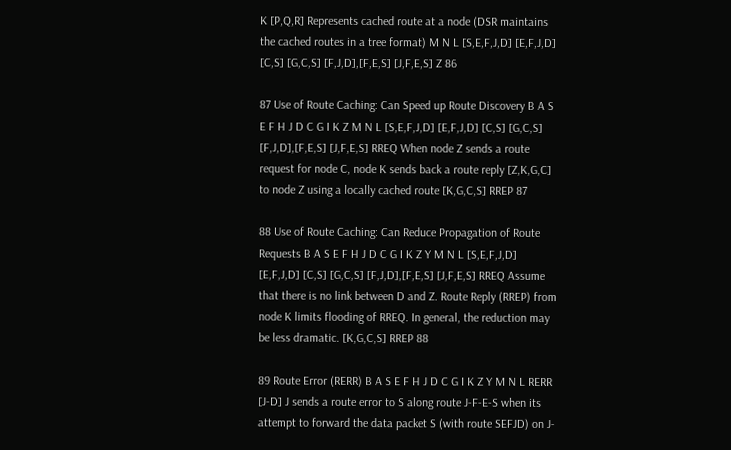K [P,Q,R] Represents cached route at a node (DSR maintains the cached routes in a tree format) M N L [S,E,F,J,D] [E,F,J,D] [C,S] [G,C,S] [F,J,D],[F,E,S] [J,F,E,S] Z 86

87 Use of Route Caching: Can Speed up Route Discovery B A S E F H J D C G I K Z M N L [S,E,F,J,D] [E,F,J,D] [C,S] [G,C,S] [F,J,D],[F,E,S] [J,F,E,S] RREQ When node Z sends a route request for node C, node K sends back a route reply [Z,K,G,C] to node Z using a locally cached route [K,G,C,S] RREP 87

88 Use of Route Caching: Can Reduce Propagation of Route Requests B A S E F H J D C G I K Z Y M N L [S,E,F,J,D] [E,F,J,D] [C,S] [G,C,S] [F,J,D],[F,E,S] [J,F,E,S] RREQ Assume that there is no link between D and Z. Route Reply (RREP) from node K limits flooding of RREQ. In general, the reduction may be less dramatic. [K,G,C,S] RREP 88

89 Route Error (RERR) B A S E F H J D C G I K Z Y M N L RERR [J-D] J sends a route error to S along route J-F-E-S when its attempt to forward the data packet S (with route SEFJD) on J-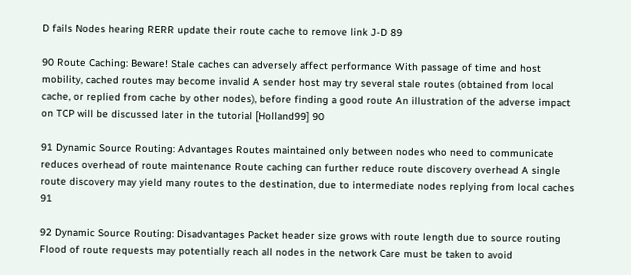D fails Nodes hearing RERR update their route cache to remove link J-D 89

90 Route Caching: Beware! Stale caches can adversely affect performance With passage of time and host mobility, cached routes may become invalid A sender host may try several stale routes (obtained from local cache, or replied from cache by other nodes), before finding a good route An illustration of the adverse impact on TCP will be discussed later in the tutorial [Holland99] 90

91 Dynamic Source Routing: Advantages Routes maintained only between nodes who need to communicate reduces overhead of route maintenance Route caching can further reduce route discovery overhead A single route discovery may yield many routes to the destination, due to intermediate nodes replying from local caches 91

92 Dynamic Source Routing: Disadvantages Packet header size grows with route length due to source routing Flood of route requests may potentially reach all nodes in the network Care must be taken to avoid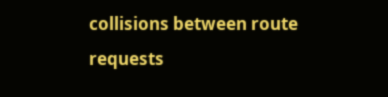collisions between route requests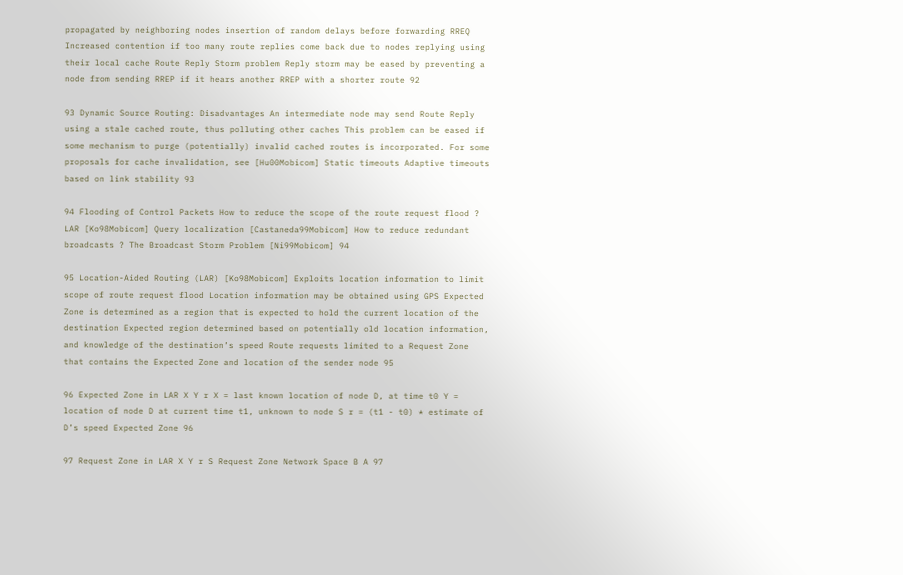propagated by neighboring nodes insertion of random delays before forwarding RREQ Increased contention if too many route replies come back due to nodes replying using their local cache Route Reply Storm problem Reply storm may be eased by preventing a node from sending RREP if it hears another RREP with a shorter route 92

93 Dynamic Source Routing: Disadvantages An intermediate node may send Route Reply using a stale cached route, thus polluting other caches This problem can be eased if some mechanism to purge (potentially) invalid cached routes is incorporated. For some proposals for cache invalidation, see [Hu00Mobicom] Static timeouts Adaptive timeouts based on link stability 93

94 Flooding of Control Packets How to reduce the scope of the route request flood ? LAR [Ko98Mobicom] Query localization [Castaneda99Mobicom] How to reduce redundant broadcasts ? The Broadcast Storm Problem [Ni99Mobicom] 94

95 Location-Aided Routing (LAR) [Ko98Mobicom] Exploits location information to limit scope of route request flood Location information may be obtained using GPS Expected Zone is determined as a region that is expected to hold the current location of the destination Expected region determined based on potentially old location information, and knowledge of the destination’s speed Route requests limited to a Request Zone that contains the Expected Zone and location of the sender node 95

96 Expected Zone in LAR X Y r X = last known location of node D, at time t0 Y = location of node D at current time t1, unknown to node S r = (t1 - t0) * estimate of D’s speed Expected Zone 96

97 Request Zone in LAR X Y r S Request Zone Network Space B A 97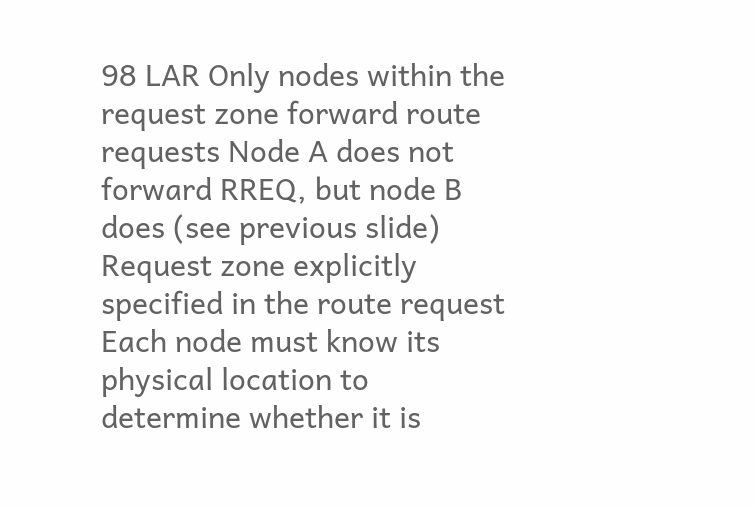98 LAR Only nodes within the request zone forward route requests Node A does not forward RREQ, but node B does (see previous slide) Request zone explicitly specified in the route request Each node must know its physical location to determine whether it is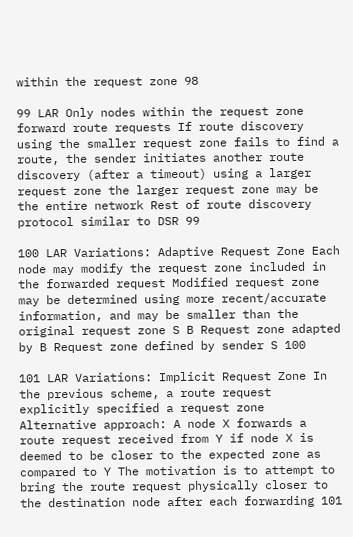within the request zone 98

99 LAR Only nodes within the request zone forward route requests If route discovery using the smaller request zone fails to find a route, the sender initiates another route discovery (after a timeout) using a larger request zone the larger request zone may be the entire network Rest of route discovery protocol similar to DSR 99

100 LAR Variations: Adaptive Request Zone Each node may modify the request zone included in the forwarded request Modified request zone may be determined using more recent/accurate information, and may be smaller than the original request zone S B Request zone adapted by B Request zone defined by sender S 100

101 LAR Variations: Implicit Request Zone In the previous scheme, a route request explicitly specified a request zone Alternative approach: A node X forwards a route request received from Y if node X is deemed to be closer to the expected zone as compared to Y The motivation is to attempt to bring the route request physically closer to the destination node after each forwarding 101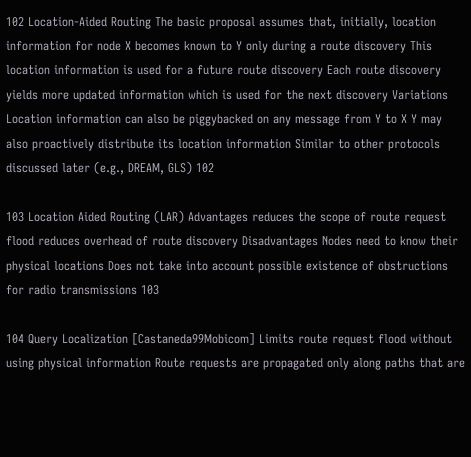102 Location-Aided Routing The basic proposal assumes that, initially, location information for node X becomes known to Y only during a route discovery This location information is used for a future route discovery Each route discovery yields more updated information which is used for the next discovery Variations Location information can also be piggybacked on any message from Y to X Y may also proactively distribute its location information Similar to other protocols discussed later (e.g., DREAM, GLS) 102

103 Location Aided Routing (LAR) Advantages reduces the scope of route request flood reduces overhead of route discovery Disadvantages Nodes need to know their physical locations Does not take into account possible existence of obstructions for radio transmissions 103

104 Query Localization [Castaneda99Mobicom] Limits route request flood without using physical information Route requests are propagated only along paths that are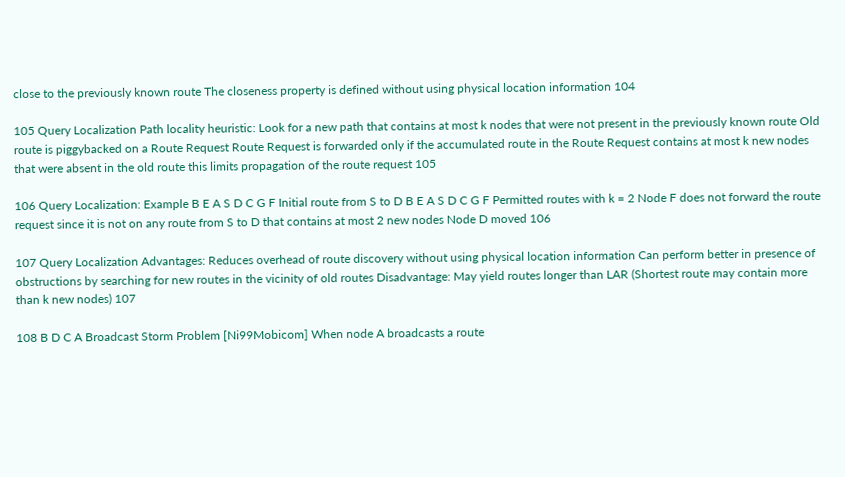close to the previously known route The closeness property is defined without using physical location information 104

105 Query Localization Path locality heuristic: Look for a new path that contains at most k nodes that were not present in the previously known route Old route is piggybacked on a Route Request Route Request is forwarded only if the accumulated route in the Route Request contains at most k new nodes that were absent in the old route this limits propagation of the route request 105

106 Query Localization: Example B E A S D C G F Initial route from S to D B E A S D C G F Permitted routes with k = 2 Node F does not forward the route request since it is not on any route from S to D that contains at most 2 new nodes Node D moved 106

107 Query Localization Advantages: Reduces overhead of route discovery without using physical location information Can perform better in presence of obstructions by searching for new routes in the vicinity of old routes Disadvantage: May yield routes longer than LAR (Shortest route may contain more than k new nodes) 107

108 B D C A Broadcast Storm Problem [Ni99Mobicom] When node A broadcasts a route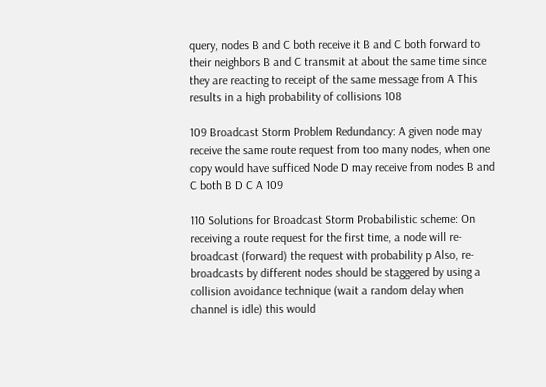query, nodes B and C both receive it B and C both forward to their neighbors B and C transmit at about the same time since they are reacting to receipt of the same message from A This results in a high probability of collisions 108

109 Broadcast Storm Problem Redundancy: A given node may receive the same route request from too many nodes, when one copy would have sufficed Node D may receive from nodes B and C both B D C A 109

110 Solutions for Broadcast Storm Probabilistic scheme: On receiving a route request for the first time, a node will re-broadcast (forward) the request with probability p Also, re-broadcasts by different nodes should be staggered by using a collision avoidance technique (wait a random delay when channel is idle) this would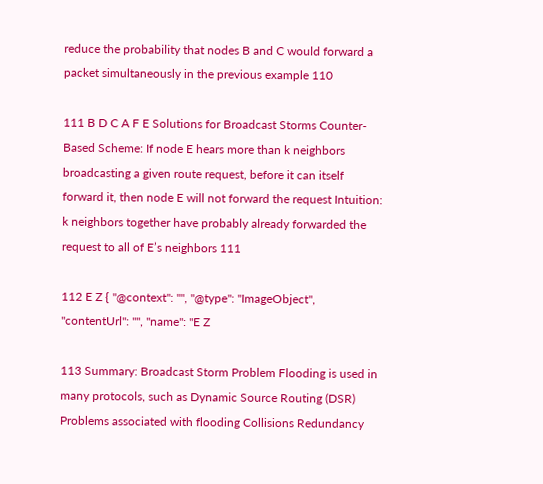reduce the probability that nodes B and C would forward a packet simultaneously in the previous example 110

111 B D C A F E Solutions for Broadcast Storms Counter-Based Scheme: If node E hears more than k neighbors broadcasting a given route request, before it can itself forward it, then node E will not forward the request Intuition: k neighbors together have probably already forwarded the request to all of E’s neighbors 111

112 E Z { "@context": "", "@type": "ImageObject", "contentUrl": "", "name": "E Z

113 Summary: Broadcast Storm Problem Flooding is used in many protocols, such as Dynamic Source Routing (DSR) Problems associated with flooding Collisions Redundancy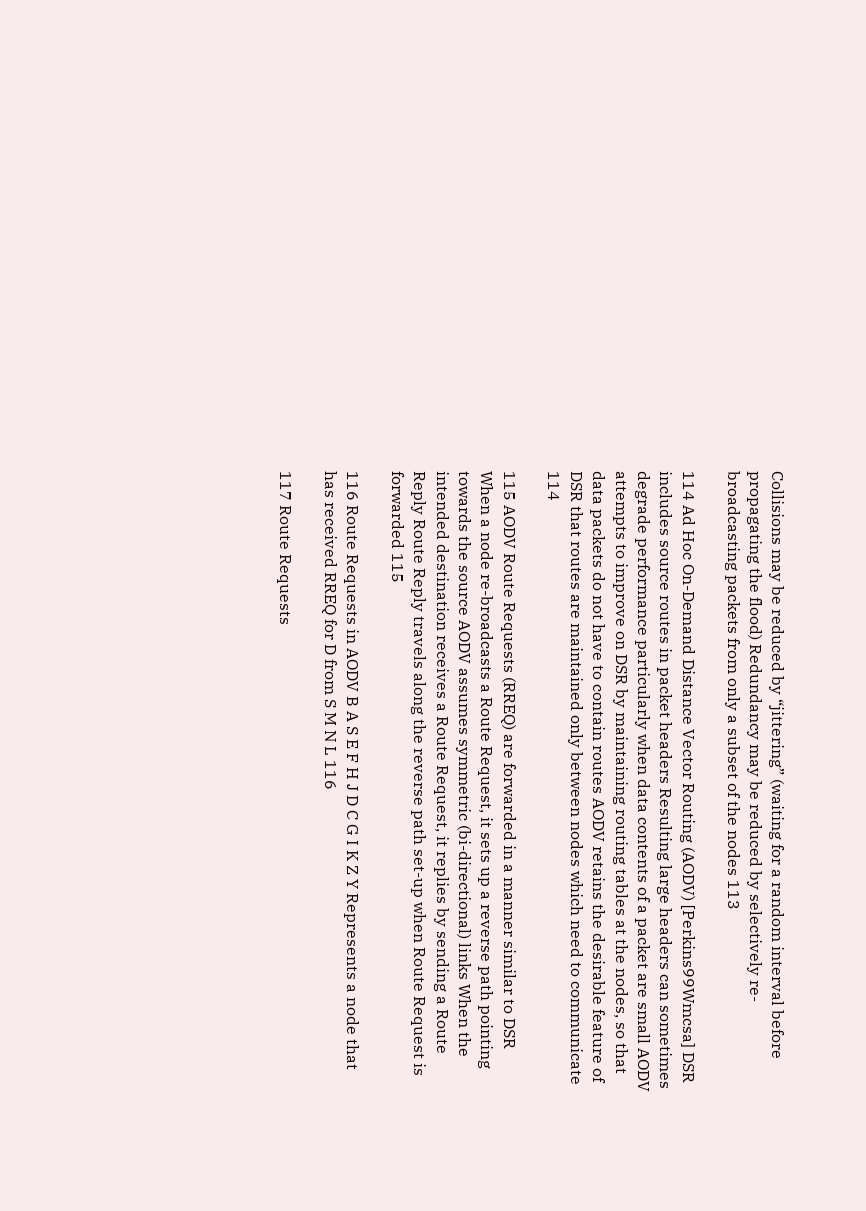Collisions may be reduced by “jittering” (waiting for a random interval before propagating the flood) Redundancy may be reduced by selectively re-broadcasting packets from only a subset of the nodes 113

114 Ad Hoc On-Demand Distance Vector Routing (AODV) [Perkins99Wmcsa] DSR includes source routes in packet headers Resulting large headers can sometimes degrade performance particularly when data contents of a packet are small AODV attempts to improve on DSR by maintaining routing tables at the nodes, so that data packets do not have to contain routes AODV retains the desirable feature of DSR that routes are maintained only between nodes which need to communicate 114

115 AODV Route Requests (RREQ) are forwarded in a manner similar to DSR When a node re-broadcasts a Route Request, it sets up a reverse path pointing towards the source AODV assumes symmetric (bi-directional) links When the intended destination receives a Route Request, it replies by sending a Route Reply Route Reply travels along the reverse path set-up when Route Request is forwarded 115

116 Route Requests in AODV B A S E F H J D C G I K Z Y Represents a node that has received RREQ for D from S M N L 116

117 Route Requests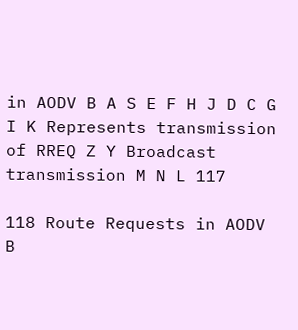in AODV B A S E F H J D C G I K Represents transmission of RREQ Z Y Broadcast transmission M N L 117

118 Route Requests in AODV B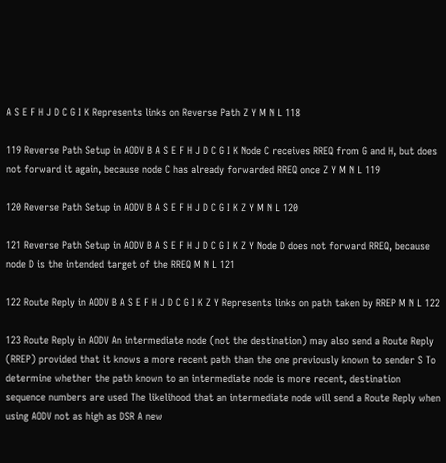A S E F H J D C G I K Represents links on Reverse Path Z Y M N L 118

119 Reverse Path Setup in AODV B A S E F H J D C G I K Node C receives RREQ from G and H, but does not forward it again, because node C has already forwarded RREQ once Z Y M N L 119

120 Reverse Path Setup in AODV B A S E F H J D C G I K Z Y M N L 120

121 Reverse Path Setup in AODV B A S E F H J D C G I K Z Y Node D does not forward RREQ, because node D is the intended target of the RREQ M N L 121

122 Route Reply in AODV B A S E F H J D C G I K Z Y Represents links on path taken by RREP M N L 122

123 Route Reply in AODV An intermediate node (not the destination) may also send a Route Reply (RREP) provided that it knows a more recent path than the one previously known to sender S To determine whether the path known to an intermediate node is more recent, destination sequence numbers are used The likelihood that an intermediate node will send a Route Reply when using AODV not as high as DSR A new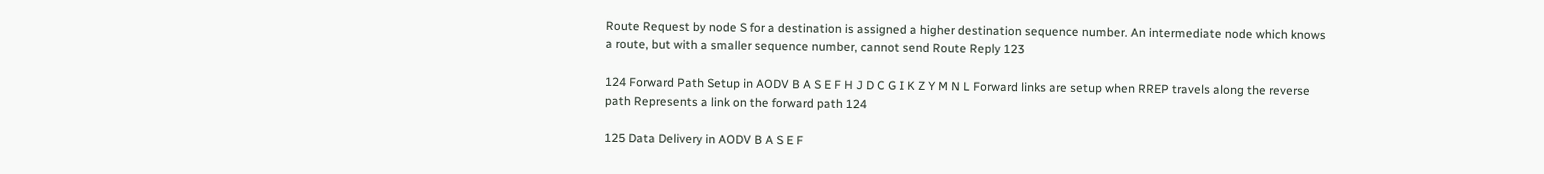Route Request by node S for a destination is assigned a higher destination sequence number. An intermediate node which knows a route, but with a smaller sequence number, cannot send Route Reply 123

124 Forward Path Setup in AODV B A S E F H J D C G I K Z Y M N L Forward links are setup when RREP travels along the reverse path Represents a link on the forward path 124

125 Data Delivery in AODV B A S E F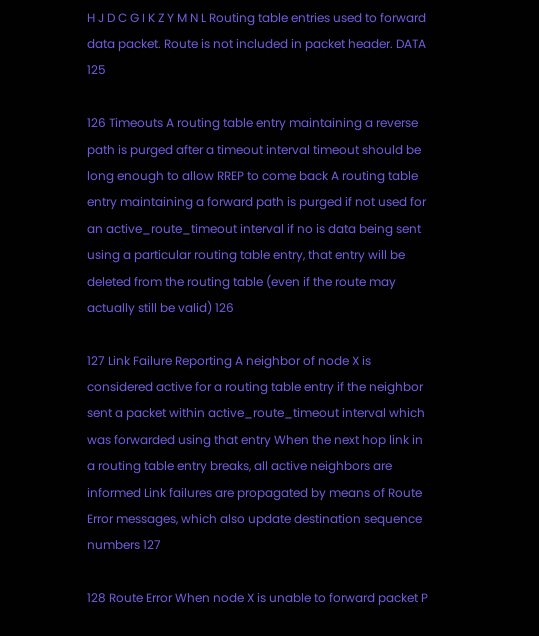H J D C G I K Z Y M N L Routing table entries used to forward data packet. Route is not included in packet header. DATA 125

126 Timeouts A routing table entry maintaining a reverse path is purged after a timeout interval timeout should be long enough to allow RREP to come back A routing table entry maintaining a forward path is purged if not used for an active_route_timeout interval if no is data being sent using a particular routing table entry, that entry will be deleted from the routing table (even if the route may actually still be valid) 126

127 Link Failure Reporting A neighbor of node X is considered active for a routing table entry if the neighbor sent a packet within active_route_timeout interval which was forwarded using that entry When the next hop link in a routing table entry breaks, all active neighbors are informed Link failures are propagated by means of Route Error messages, which also update destination sequence numbers 127

128 Route Error When node X is unable to forward packet P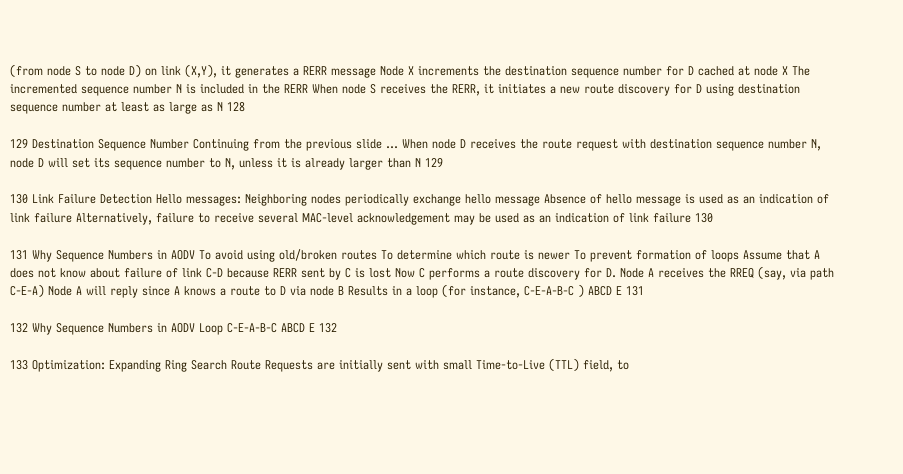(from node S to node D) on link (X,Y), it generates a RERR message Node X increments the destination sequence number for D cached at node X The incremented sequence number N is included in the RERR When node S receives the RERR, it initiates a new route discovery for D using destination sequence number at least as large as N 128

129 Destination Sequence Number Continuing from the previous slide … When node D receives the route request with destination sequence number N, node D will set its sequence number to N, unless it is already larger than N 129

130 Link Failure Detection Hello messages: Neighboring nodes periodically exchange hello message Absence of hello message is used as an indication of link failure Alternatively, failure to receive several MAC-level acknowledgement may be used as an indication of link failure 130

131 Why Sequence Numbers in AODV To avoid using old/broken routes To determine which route is newer To prevent formation of loops Assume that A does not know about failure of link C-D because RERR sent by C is lost Now C performs a route discovery for D. Node A receives the RREQ (say, via path C-E-A) Node A will reply since A knows a route to D via node B Results in a loop (for instance, C-E-A-B-C ) ABCD E 131

132 Why Sequence Numbers in AODV Loop C-E-A-B-C ABCD E 132

133 Optimization: Expanding Ring Search Route Requests are initially sent with small Time-to-Live (TTL) field, to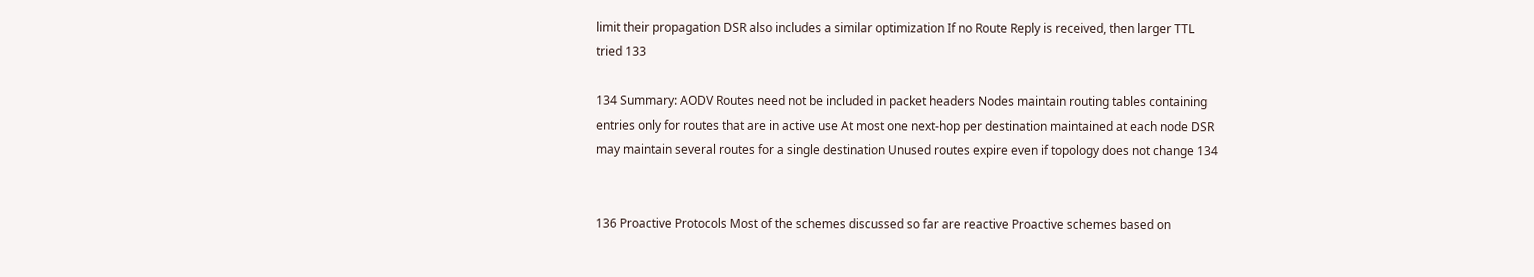limit their propagation DSR also includes a similar optimization If no Route Reply is received, then larger TTL tried 133

134 Summary: AODV Routes need not be included in packet headers Nodes maintain routing tables containing entries only for routes that are in active use At most one next-hop per destination maintained at each node DSR may maintain several routes for a single destination Unused routes expire even if topology does not change 134


136 Proactive Protocols Most of the schemes discussed so far are reactive Proactive schemes based on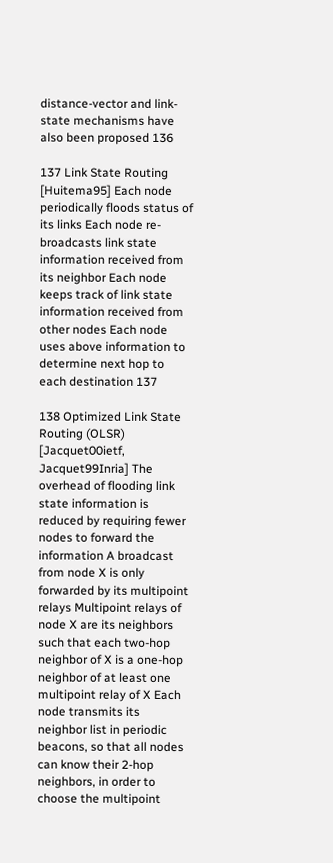distance-vector and link-state mechanisms have also been proposed 136

137 Link State Routing [Huitema95] Each node periodically floods status of its links Each node re-broadcasts link state information received from its neighbor Each node keeps track of link state information received from other nodes Each node uses above information to determine next hop to each destination 137

138 Optimized Link State Routing (OLSR) [Jacquet00ietf, Jacquet99Inria] The overhead of flooding link state information is reduced by requiring fewer nodes to forward the information A broadcast from node X is only forwarded by its multipoint relays Multipoint relays of node X are its neighbors such that each two-hop neighbor of X is a one-hop neighbor of at least one multipoint relay of X Each node transmits its neighbor list in periodic beacons, so that all nodes can know their 2-hop neighbors, in order to choose the multipoint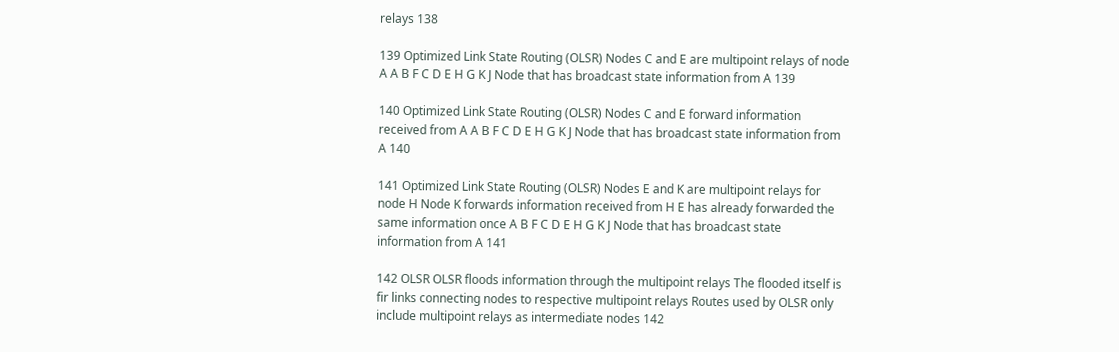relays 138

139 Optimized Link State Routing (OLSR) Nodes C and E are multipoint relays of node A A B F C D E H G K J Node that has broadcast state information from A 139

140 Optimized Link State Routing (OLSR) Nodes C and E forward information received from A A B F C D E H G K J Node that has broadcast state information from A 140

141 Optimized Link State Routing (OLSR) Nodes E and K are multipoint relays for node H Node K forwards information received from H E has already forwarded the same information once A B F C D E H G K J Node that has broadcast state information from A 141

142 OLSR OLSR floods information through the multipoint relays The flooded itself is fir links connecting nodes to respective multipoint relays Routes used by OLSR only include multipoint relays as intermediate nodes 142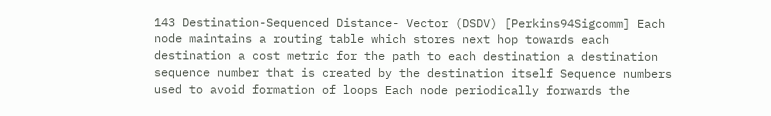143 Destination-Sequenced Distance- Vector (DSDV) [Perkins94Sigcomm] Each node maintains a routing table which stores next hop towards each destination a cost metric for the path to each destination a destination sequence number that is created by the destination itself Sequence numbers used to avoid formation of loops Each node periodically forwards the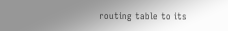routing table to its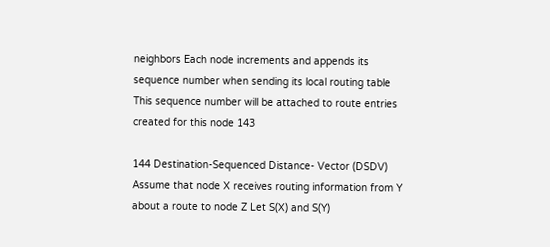neighbors Each node increments and appends its sequence number when sending its local routing table This sequence number will be attached to route entries created for this node 143

144 Destination-Sequenced Distance- Vector (DSDV) Assume that node X receives routing information from Y about a route to node Z Let S(X) and S(Y)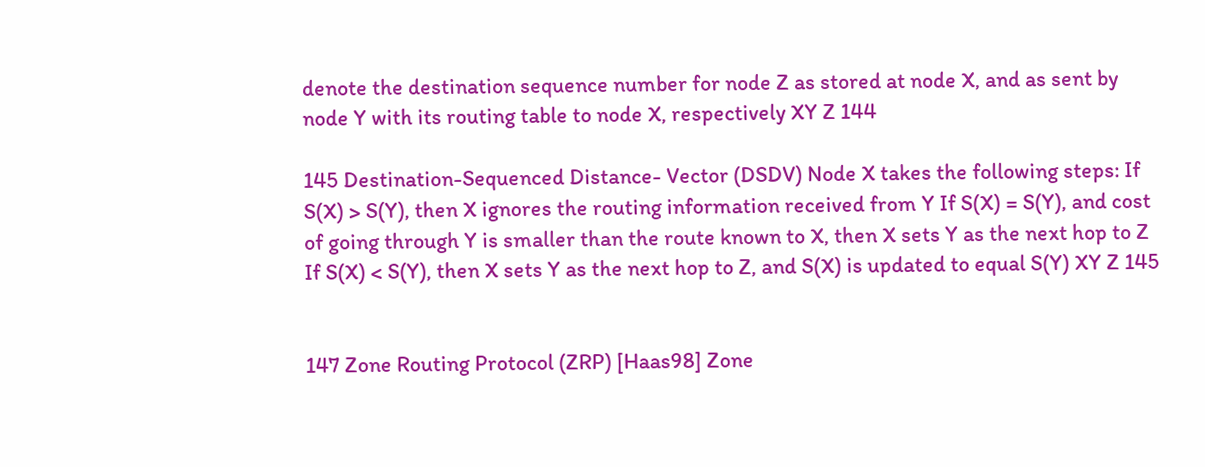denote the destination sequence number for node Z as stored at node X, and as sent by node Y with its routing table to node X, respectively XY Z 144

145 Destination-Sequenced Distance- Vector (DSDV) Node X takes the following steps: If S(X) > S(Y), then X ignores the routing information received from Y If S(X) = S(Y), and cost of going through Y is smaller than the route known to X, then X sets Y as the next hop to Z If S(X) < S(Y), then X sets Y as the next hop to Z, and S(X) is updated to equal S(Y) XY Z 145


147 Zone Routing Protocol (ZRP) [Haas98] Zone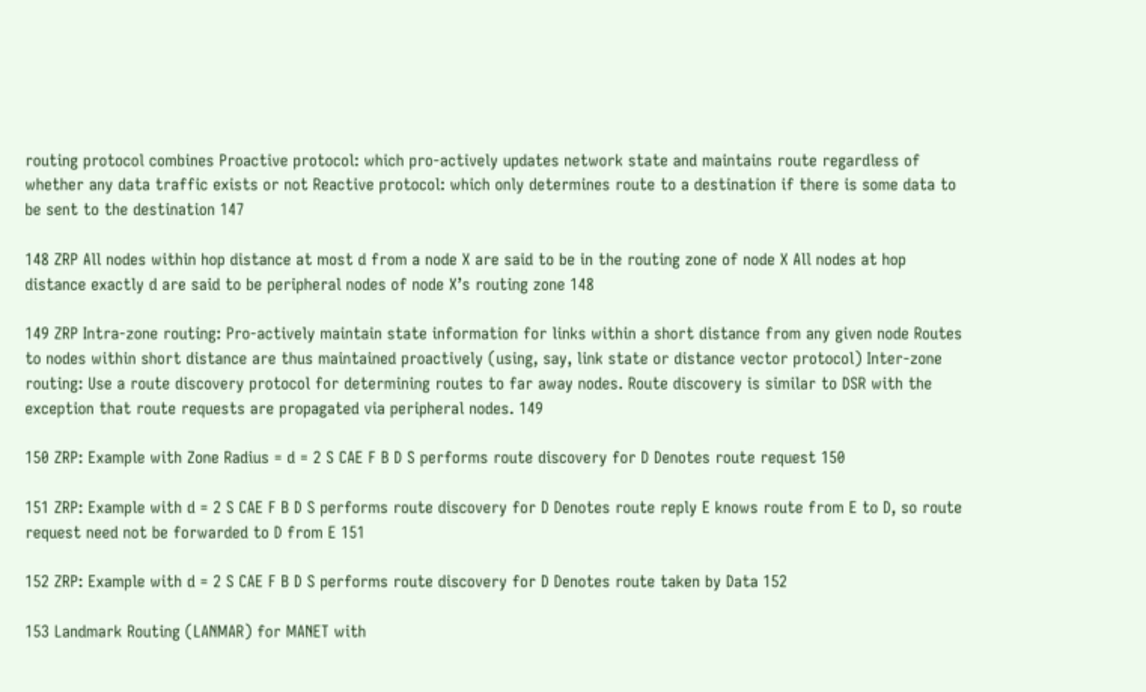routing protocol combines Proactive protocol: which pro-actively updates network state and maintains route regardless of whether any data traffic exists or not Reactive protocol: which only determines route to a destination if there is some data to be sent to the destination 147

148 ZRP All nodes within hop distance at most d from a node X are said to be in the routing zone of node X All nodes at hop distance exactly d are said to be peripheral nodes of node X’s routing zone 148

149 ZRP Intra-zone routing: Pro-actively maintain state information for links within a short distance from any given node Routes to nodes within short distance are thus maintained proactively (using, say, link state or distance vector protocol) Inter-zone routing: Use a route discovery protocol for determining routes to far away nodes. Route discovery is similar to DSR with the exception that route requests are propagated via peripheral nodes. 149

150 ZRP: Example with Zone Radius = d = 2 S CAE F B D S performs route discovery for D Denotes route request 150

151 ZRP: Example with d = 2 S CAE F B D S performs route discovery for D Denotes route reply E knows route from E to D, so route request need not be forwarded to D from E 151

152 ZRP: Example with d = 2 S CAE F B D S performs route discovery for D Denotes route taken by Data 152

153 Landmark Routing (LANMAR) for MANET with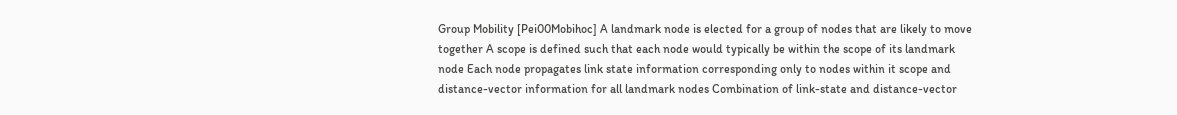Group Mobility [Pei00Mobihoc] A landmark node is elected for a group of nodes that are likely to move together A scope is defined such that each node would typically be within the scope of its landmark node Each node propagates link state information corresponding only to nodes within it scope and distance-vector information for all landmark nodes Combination of link-state and distance-vector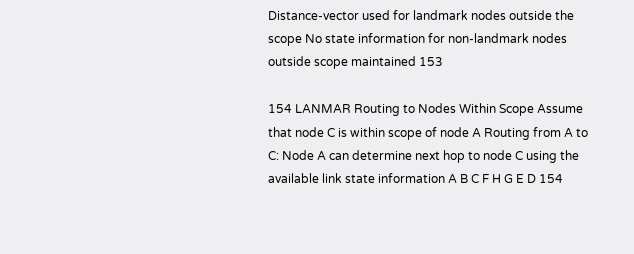Distance-vector used for landmark nodes outside the scope No state information for non-landmark nodes outside scope maintained 153

154 LANMAR Routing to Nodes Within Scope Assume that node C is within scope of node A Routing from A to C: Node A can determine next hop to node C using the available link state information A B C F H G E D 154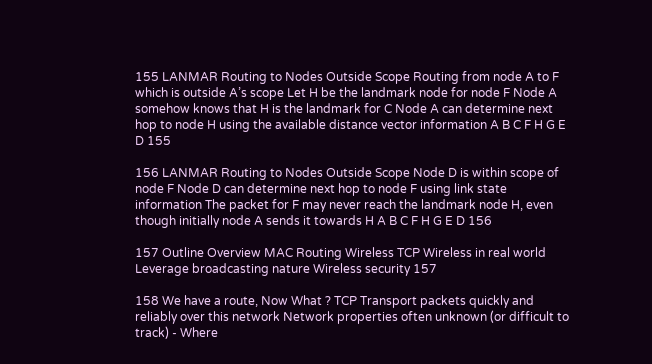155 LANMAR Routing to Nodes Outside Scope Routing from node A to F which is outside A’s scope Let H be the landmark node for node F Node A somehow knows that H is the landmark for C Node A can determine next hop to node H using the available distance vector information A B C F H G E D 155

156 LANMAR Routing to Nodes Outside Scope Node D is within scope of node F Node D can determine next hop to node F using link state information The packet for F may never reach the landmark node H, even though initially node A sends it towards H A B C F H G E D 156

157 Outline Overview MAC Routing Wireless TCP Wireless in real world Leverage broadcasting nature Wireless security 157

158 We have a route, Now What ? TCP Transport packets quickly and reliably over this network Network properties often unknown (or difficult to track) - Where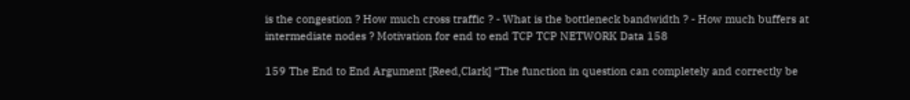is the congestion ? How much cross traffic ? - What is the bottleneck bandwidth ? - How much buffers at intermediate nodes ? Motivation for end to end TCP TCP NETWORK Data 158

159 The End to End Argument [Reed,Clark] “The function in question can completely and correctly be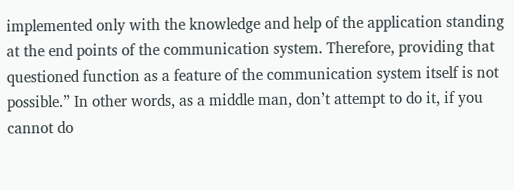implemented only with the knowledge and help of the application standing at the end points of the communication system. Therefore, providing that questioned function as a feature of the communication system itself is not possible.” In other words, as a middle man, don’t attempt to do it, if you cannot do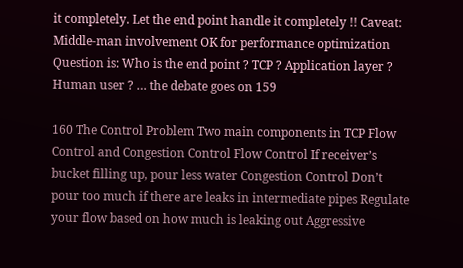it completely. Let the end point handle it completely !! Caveat: Middle-man involvement OK for performance optimization Question is: Who is the end point ? TCP ? Application layer ? Human user ? … the debate goes on 159

160 The Control Problem Two main components in TCP Flow Control and Congestion Control Flow Control If receiver’s bucket filling up, pour less water Congestion Control Don’t pour too much if there are leaks in intermediate pipes Regulate your flow based on how much is leaking out Aggressive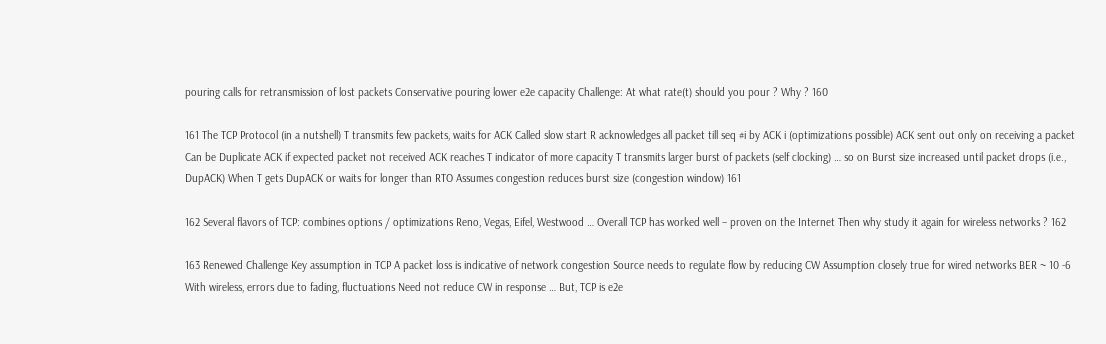pouring calls for retransmission of lost packets Conservative pouring lower e2e capacity Challenge: At what rate(t) should you pour ? Why ? 160

161 The TCP Protocol (in a nutshell) T transmits few packets, waits for ACK Called slow start R acknowledges all packet till seq #i by ACK i (optimizations possible) ACK sent out only on receiving a packet Can be Duplicate ACK if expected packet not received ACK reaches T indicator of more capacity T transmits larger burst of packets (self clocking) … so on Burst size increased until packet drops (i.e., DupACK) When T gets DupACK or waits for longer than RTO Assumes congestion reduces burst size (congestion window) 161

162 Several flavors of TCP: combines options / optimizations Reno, Vegas, Eifel, Westwood … Overall TCP has worked well – proven on the Internet Then why study it again for wireless networks ? 162

163 Renewed Challenge Key assumption in TCP A packet loss is indicative of network congestion Source needs to regulate flow by reducing CW Assumption closely true for wired networks BER ~ 10 -6 With wireless, errors due to fading, fluctuations Need not reduce CW in response … But, TCP is e2e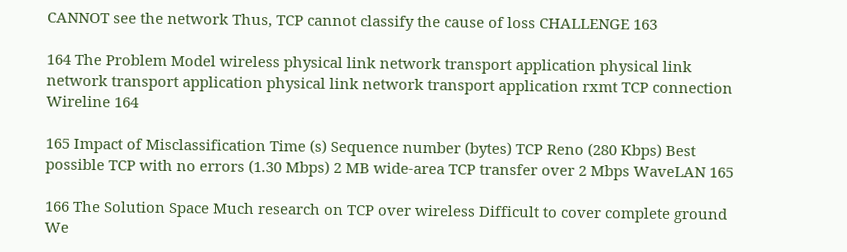CANNOT see the network Thus, TCP cannot classify the cause of loss CHALLENGE 163

164 The Problem Model wireless physical link network transport application physical link network transport application physical link network transport application rxmt TCP connection Wireline 164

165 Impact of Misclassification Time (s) Sequence number (bytes) TCP Reno (280 Kbps) Best possible TCP with no errors (1.30 Mbps) 2 MB wide-area TCP transfer over 2 Mbps WaveLAN 165

166 The Solution Space Much research on TCP over wireless Difficult to cover complete ground We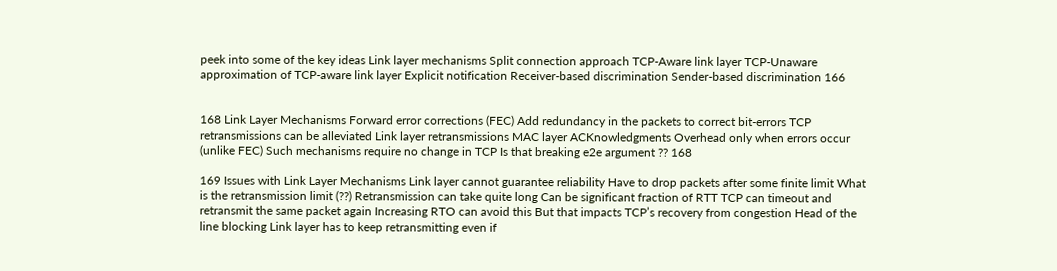peek into some of the key ideas Link layer mechanisms Split connection approach TCP-Aware link layer TCP-Unaware approximation of TCP-aware link layer Explicit notification Receiver-based discrimination Sender-based discrimination 166


168 Link Layer Mechanisms Forward error corrections (FEC) Add redundancy in the packets to correct bit-errors TCP retransmissions can be alleviated Link layer retransmissions MAC layer ACKnowledgments Overhead only when errors occur (unlike FEC) Such mechanisms require no change in TCP Is that breaking e2e argument ?? 168

169 Issues with Link Layer Mechanisms Link layer cannot guarantee reliability Have to drop packets after some finite limit What is the retransmission limit (??) Retransmission can take quite long Can be significant fraction of RTT TCP can timeout and retransmit the same packet again Increasing RTO can avoid this But that impacts TCP’s recovery from congestion Head of the line blocking Link layer has to keep retransmitting even if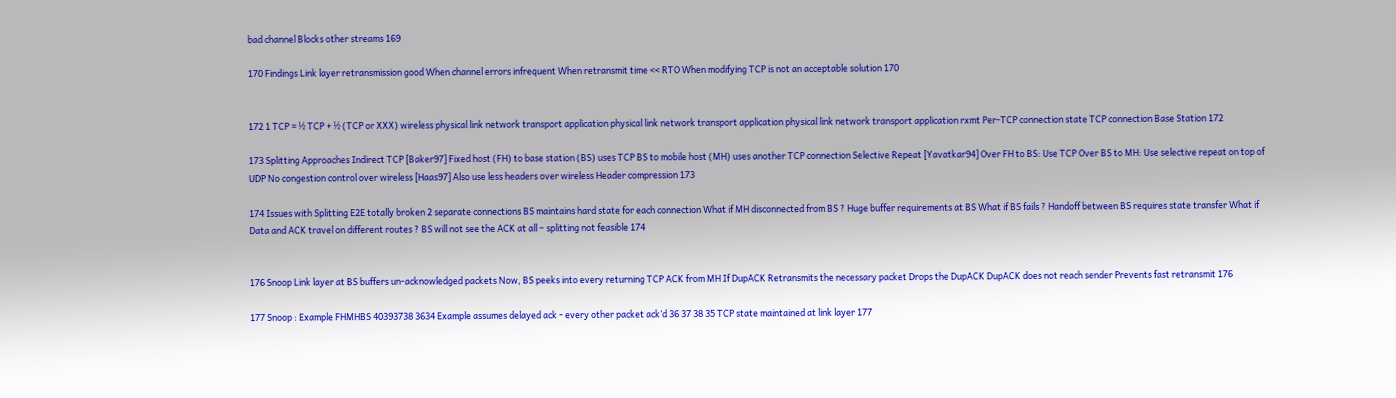bad channel Blocks other streams 169

170 Findings Link layer retransmission good When channel errors infrequent When retransmit time << RTO When modifying TCP is not an acceptable solution 170


172 1 TCP = ½ TCP + ½ (TCP or XXX) wireless physical link network transport application physical link network transport application physical link network transport application rxmt Per-TCP connection state TCP connection Base Station 172

173 Splitting Approaches Indirect TCP [Baker97] Fixed host (FH) to base station (BS) uses TCP BS to mobile host (MH) uses another TCP connection Selective Repeat [Yavatkar94] Over FH to BS: Use TCP Over BS to MH: Use selective repeat on top of UDP No congestion control over wireless [Haas97] Also use less headers over wireless Header compression 173

174 Issues with Splitting E2E totally broken 2 separate connections BS maintains hard state for each connection What if MH disconnected from BS ? Huge buffer requirements at BS What if BS fails ? Handoff between BS requires state transfer What if Data and ACK travel on different routes ? BS will not see the ACK at all – splitting not feasible 174


176 Snoop Link layer at BS buffers un-acknowledged packets Now, BS peeks into every returning TCP ACK from MH If DupACK Retransmits the necessary packet Drops the DupACK DupACK does not reach sender Prevents fast retransmit 176

177 Snoop : Example FHMHBS 40393738 3634 Example assumes delayed ack - every other packet ack’d 36 37 38 35 TCP state maintained at link layer 177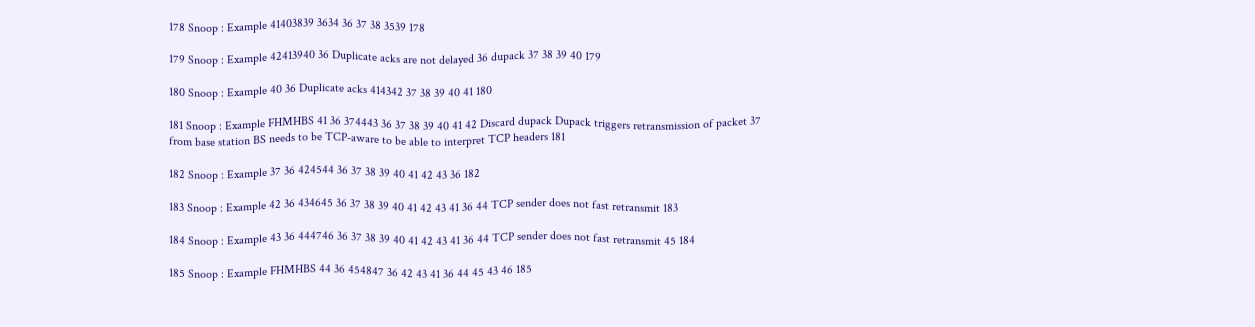178 Snoop : Example 41403839 3634 36 37 38 3539 178

179 Snoop : Example 42413940 36 Duplicate acks are not delayed 36 dupack 37 38 39 40 179

180 Snoop : Example 40 36 Duplicate acks 414342 37 38 39 40 41 180

181 Snoop : Example FHMHBS 41 36 374443 36 37 38 39 40 41 42 Discard dupack Dupack triggers retransmission of packet 37 from base station BS needs to be TCP-aware to be able to interpret TCP headers 181

182 Snoop : Example 37 36 424544 36 37 38 39 40 41 42 43 36 182

183 Snoop : Example 42 36 434645 36 37 38 39 40 41 42 43 41 36 44 TCP sender does not fast retransmit 183

184 Snoop : Example 43 36 444746 36 37 38 39 40 41 42 43 41 36 44 TCP sender does not fast retransmit 45 184

185 Snoop : Example FHMHBS 44 36 454847 36 42 43 41 36 44 45 43 46 185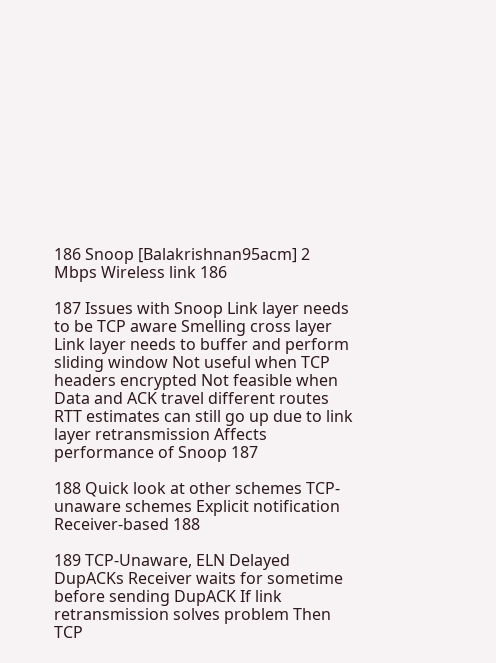186 Snoop [Balakrishnan95acm] 2 Mbps Wireless link 186

187 Issues with Snoop Link layer needs to be TCP aware Smelling cross layer Link layer needs to buffer and perform sliding window Not useful when TCP headers encrypted Not feasible when Data and ACK travel different routes RTT estimates can still go up due to link layer retransmission Affects performance of Snoop 187

188 Quick look at other schemes TCP-unaware schemes Explicit notification Receiver-based 188

189 TCP-Unaware, ELN Delayed DupACKs Receiver waits for sometime before sending DupACK If link retransmission solves problem Then TCP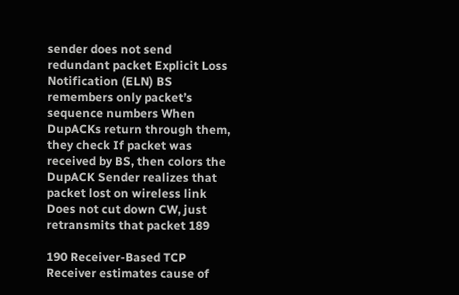sender does not send redundant packet Explicit Loss Notification (ELN) BS remembers only packet’s sequence numbers When DupACKs return through them, they check If packet was received by BS, then colors the DupACK Sender realizes that packet lost on wireless link Does not cut down CW, just retransmits that packet 189

190 Receiver-Based TCP Receiver estimates cause of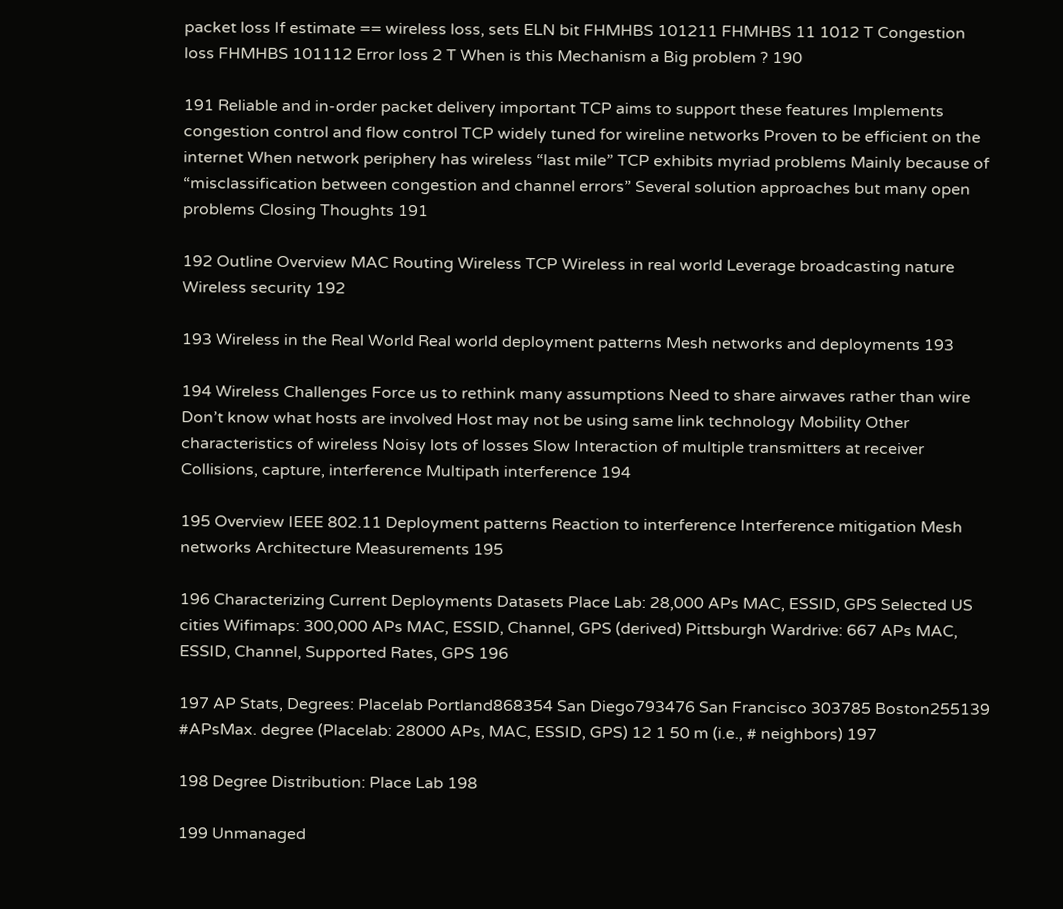packet loss If estimate == wireless loss, sets ELN bit FHMHBS 101211 FHMHBS 11 1012 T Congestion loss FHMHBS 101112 Error loss 2 T When is this Mechanism a Big problem ? 190

191 Reliable and in-order packet delivery important TCP aims to support these features Implements congestion control and flow control TCP widely tuned for wireline networks Proven to be efficient on the internet When network periphery has wireless “last mile” TCP exhibits myriad problems Mainly because of “misclassification between congestion and channel errors” Several solution approaches but many open problems Closing Thoughts 191

192 Outline Overview MAC Routing Wireless TCP Wireless in real world Leverage broadcasting nature Wireless security 192

193 Wireless in the Real World Real world deployment patterns Mesh networks and deployments 193

194 Wireless Challenges Force us to rethink many assumptions Need to share airwaves rather than wire Don’t know what hosts are involved Host may not be using same link technology Mobility Other characteristics of wireless Noisy lots of losses Slow Interaction of multiple transmitters at receiver Collisions, capture, interference Multipath interference 194

195 Overview IEEE 802.11 Deployment patterns Reaction to interference Interference mitigation Mesh networks Architecture Measurements 195

196 Characterizing Current Deployments Datasets Place Lab: 28,000 APs MAC, ESSID, GPS Selected US cities Wifimaps: 300,000 APs MAC, ESSID, Channel, GPS (derived) Pittsburgh Wardrive: 667 APs MAC, ESSID, Channel, Supported Rates, GPS 196

197 AP Stats, Degrees: Placelab Portland868354 San Diego793476 San Francisco 303785 Boston255139 #APsMax. degree (Placelab: 28000 APs, MAC, ESSID, GPS) 12 1 50 m (i.e., # neighbors) 197

198 Degree Distribution: Place Lab 198

199 Unmanaged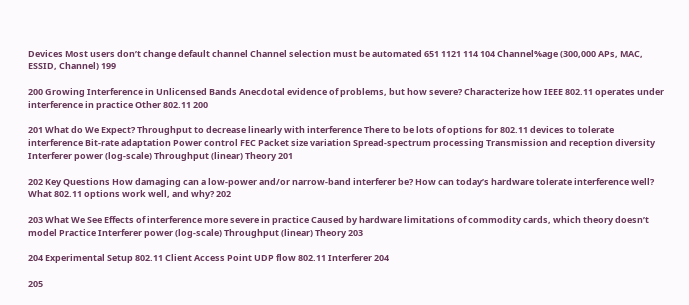Devices Most users don’t change default channel Channel selection must be automated 651 1121 114 104 Channel%age (300,000 APs, MAC, ESSID, Channel) 199

200 Growing Interference in Unlicensed Bands Anecdotal evidence of problems, but how severe? Characterize how IEEE 802.11 operates under interference in practice Other 802.11 200

201 What do We Expect? Throughput to decrease linearly with interference There to be lots of options for 802.11 devices to tolerate interference Bit-rate adaptation Power control FEC Packet size variation Spread-spectrum processing Transmission and reception diversity Interferer power (log-scale) Throughput (linear) Theory 201

202 Key Questions How damaging can a low-power and/or narrow-band interferer be? How can today’s hardware tolerate interference well? What 802.11 options work well, and why? 202

203 What We See Effects of interference more severe in practice Caused by hardware limitations of commodity cards, which theory doesn’t model Practice Interferer power (log-scale) Throughput (linear) Theory 203

204 Experimental Setup 802.11 Client Access Point UDP flow 802.11 Interferer 204

205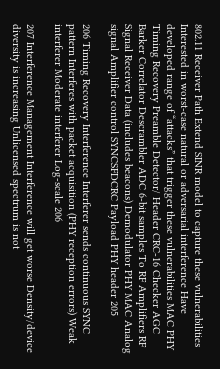802.11 Receiver Path Extend SINR model to capture these vulnerabilities Interested in worst-case natural or adversarial interference Have developed range of “attacks” that trigger these vulnerabilities MAC PHY Timing Recovery Preamble Detector/ Header CRC-16 Checker AGC Barker Correlator Descrambler ADC 6-bit samples To RF Amplifiers RF Signal Receiver Data (includes beacons) Demodulator PHY MAC Analog signal Amplifier control SYNCSFDCRC Payload PHY header 205

206 Timing Recovery Interference Interferer sends continuous SYNC pattern Interferes with packet acquisition (PHY reception errors) Weak interferer Moderate interferer Log-scale 206

207 Interference Management Interference will get worse Density/device diversity is increasing Unlicensed spectrum is not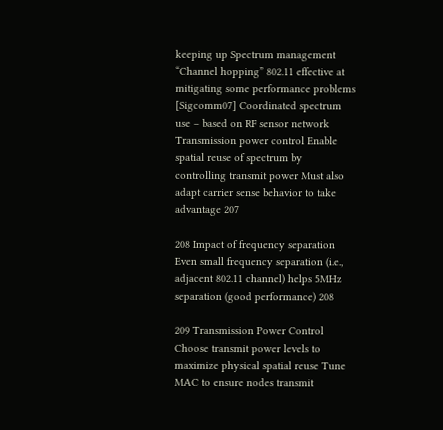keeping up Spectrum management “Channel hopping” 802.11 effective at mitigating some performance problems [Sigcomm07] Coordinated spectrum use – based on RF sensor network Transmission power control Enable spatial reuse of spectrum by controlling transmit power Must also adapt carrier sense behavior to take advantage 207

208 Impact of frequency separation Even small frequency separation (i.e., adjacent 802.11 channel) helps 5MHz separation (good performance) 208

209 Transmission Power Control Choose transmit power levels to maximize physical spatial reuse Tune MAC to ensure nodes transmit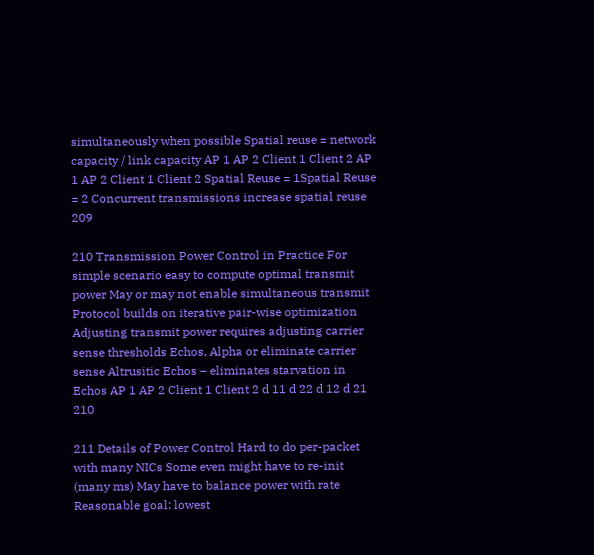simultaneously when possible Spatial reuse = network capacity / link capacity AP 1 AP 2 Client 1 Client 2 AP 1 AP 2 Client 1 Client 2 Spatial Reuse = 1Spatial Reuse = 2 Concurrent transmissions increase spatial reuse 209

210 Transmission Power Control in Practice For simple scenario easy to compute optimal transmit power May or may not enable simultaneous transmit Protocol builds on iterative pair-wise optimization Adjusting transmit power requires adjusting carrier sense thresholds Echos, Alpha or eliminate carrier sense Altrusitic Echos – eliminates starvation in Echos AP 1 AP 2 Client 1 Client 2 d 11 d 22 d 12 d 21 210

211 Details of Power Control Hard to do per-packet with many NICs Some even might have to re-init (many ms) May have to balance power with rate Reasonable goal: lowest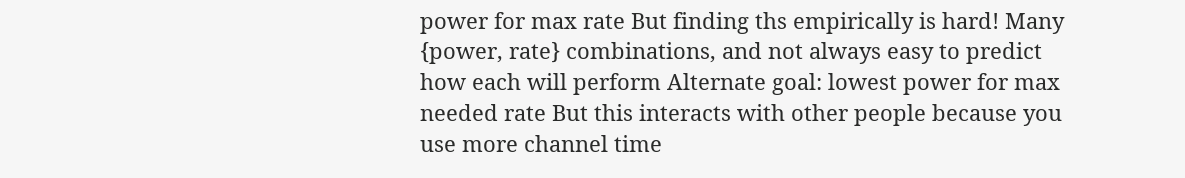power for max rate But finding ths empirically is hard! Many {power, rate} combinations, and not always easy to predict how each will perform Alternate goal: lowest power for max needed rate But this interacts with other people because you use more channel time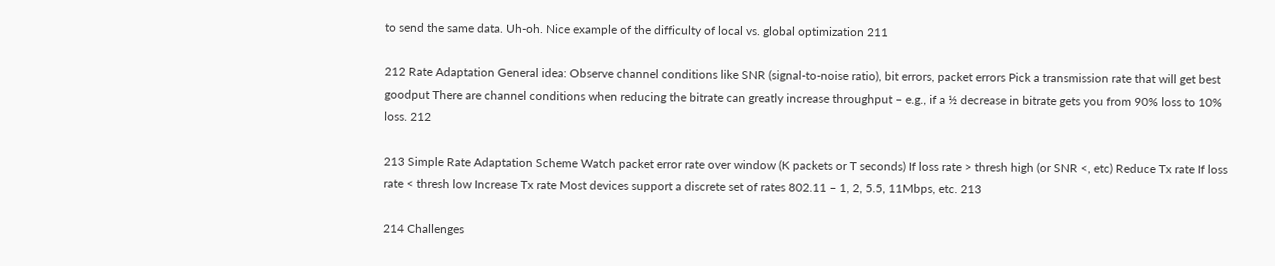to send the same data. Uh-oh. Nice example of the difficulty of local vs. global optimization 211

212 Rate Adaptation General idea: Observe channel conditions like SNR (signal-to-noise ratio), bit errors, packet errors Pick a transmission rate that will get best goodput There are channel conditions when reducing the bitrate can greatly increase throughput – e.g., if a ½ decrease in bitrate gets you from 90% loss to 10% loss. 212

213 Simple Rate Adaptation Scheme Watch packet error rate over window (K packets or T seconds) If loss rate > thresh high (or SNR <, etc) Reduce Tx rate If loss rate < thresh low Increase Tx rate Most devices support a discrete set of rates 802.11 – 1, 2, 5.5, 11Mbps, etc. 213

214 Challenges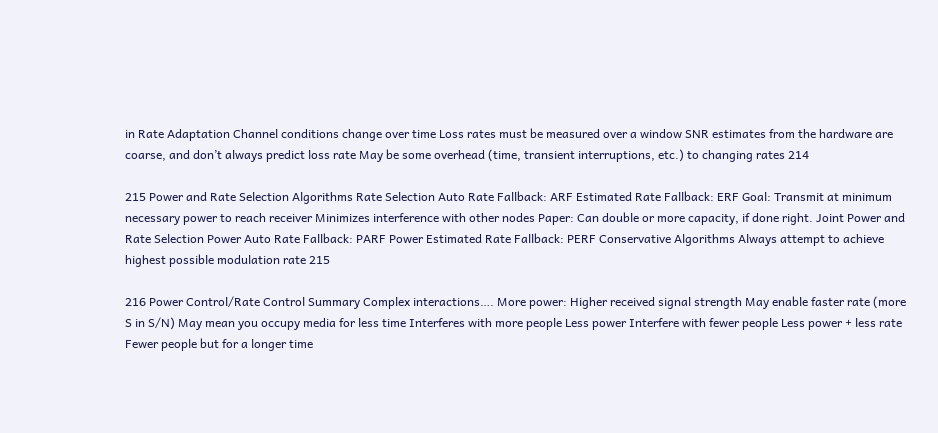in Rate Adaptation Channel conditions change over time Loss rates must be measured over a window SNR estimates from the hardware are coarse, and don’t always predict loss rate May be some overhead (time, transient interruptions, etc.) to changing rates 214

215 Power and Rate Selection Algorithms Rate Selection Auto Rate Fallback: ARF Estimated Rate Fallback: ERF Goal: Transmit at minimum necessary power to reach receiver Minimizes interference with other nodes Paper: Can double or more capacity, if done right. Joint Power and Rate Selection Power Auto Rate Fallback: PARF Power Estimated Rate Fallback: PERF Conservative Algorithms Always attempt to achieve highest possible modulation rate 215

216 Power Control/Rate Control Summary Complex interactions…. More power: Higher received signal strength May enable faster rate (more S in S/N) May mean you occupy media for less time Interferes with more people Less power Interfere with fewer people Less power + less rate Fewer people but for a longer time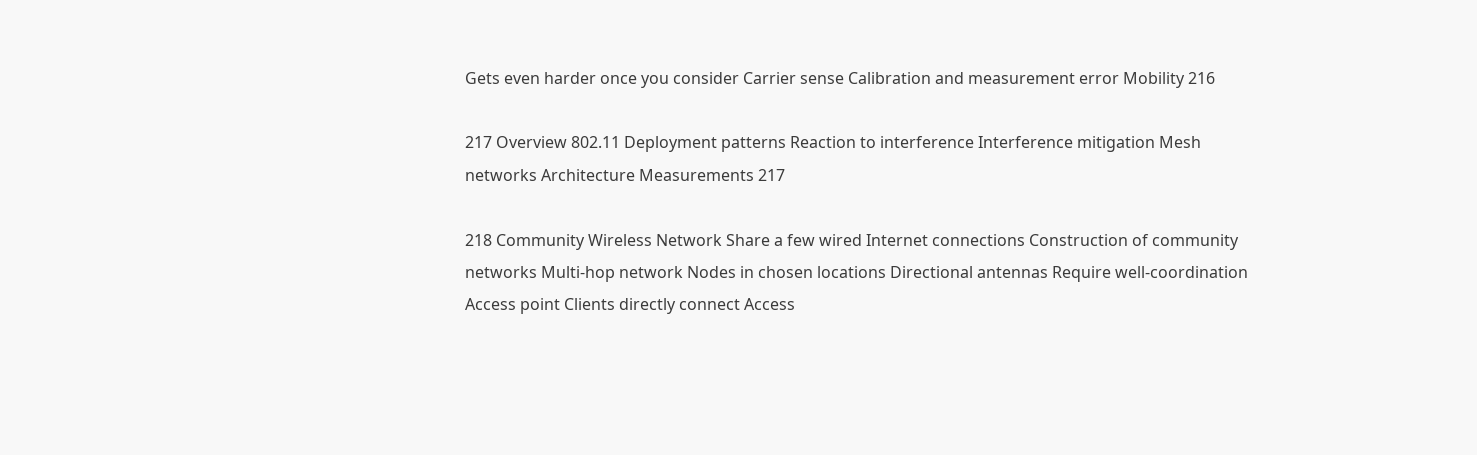Gets even harder once you consider Carrier sense Calibration and measurement error Mobility 216

217 Overview 802.11 Deployment patterns Reaction to interference Interference mitigation Mesh networks Architecture Measurements 217

218 Community Wireless Network Share a few wired Internet connections Construction of community networks Multi-hop network Nodes in chosen locations Directional antennas Require well-coordination Access point Clients directly connect Access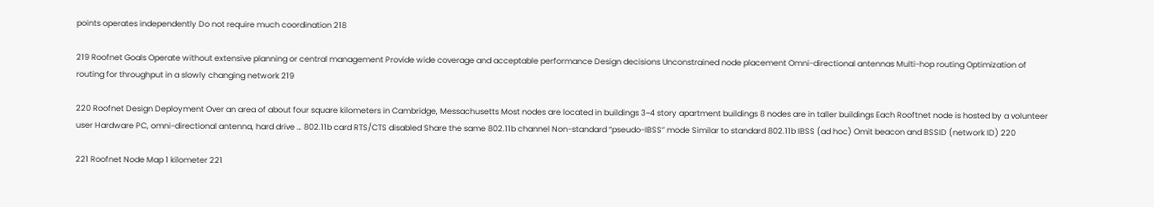points operates independently Do not require much coordination 218

219 Roofnet Goals Operate without extensive planning or central management Provide wide coverage and acceptable performance Design decisions Unconstrained node placement Omni-directional antennas Multi-hop routing Optimization of routing for throughput in a slowly changing network 219

220 Roofnet Design Deployment Over an area of about four square kilometers in Cambridge, Messachusetts Most nodes are located in buildings 3~4 story apartment buildings 8 nodes are in taller buildings Each Rooftnet node is hosted by a volunteer user Hardware PC, omni-directional antenna, hard drive … 802.11b card RTS/CTS disabled Share the same 802.11b channel Non-standard “pseudo-IBSS” mode Similar to standard 802.11b IBSS (ad hoc) Omit beacon and BSSID (network ID) 220

221 Roofnet Node Map 1 kilometer 221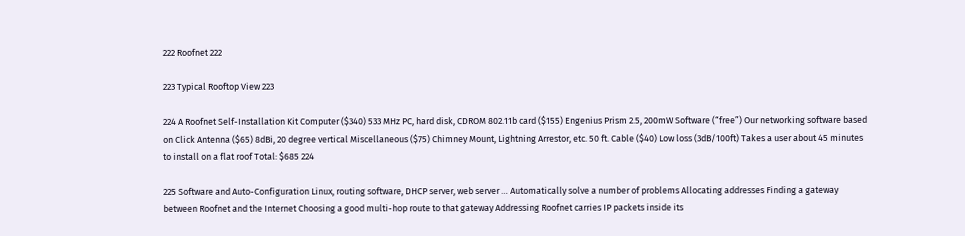222 Roofnet 222

223 Typical Rooftop View 223

224 A Roofnet Self-Installation Kit Computer ($340) 533 MHz PC, hard disk, CDROM 802.11b card ($155) Engenius Prism 2.5, 200mW Software (“free”) Our networking software based on Click Antenna ($65) 8dBi, 20 degree vertical Miscellaneous ($75) Chimney Mount, Lightning Arrestor, etc. 50 ft. Cable ($40) Low loss (3dB/100ft) Takes a user about 45 minutes to install on a flat roof Total: $685 224

225 Software and Auto-Configuration Linux, routing software, DHCP server, web server … Automatically solve a number of problems Allocating addresses Finding a gateway between Roofnet and the Internet Choosing a good multi-hop route to that gateway Addressing Roofnet carries IP packets inside its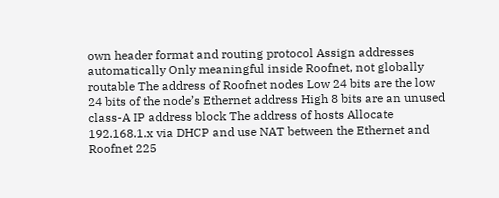own header format and routing protocol Assign addresses automatically Only meaningful inside Roofnet, not globally routable The address of Roofnet nodes Low 24 bits are the low 24 bits of the node’s Ethernet address High 8 bits are an unused class-A IP address block The address of hosts Allocate 192.168.1.x via DHCP and use NAT between the Ethernet and Roofnet 225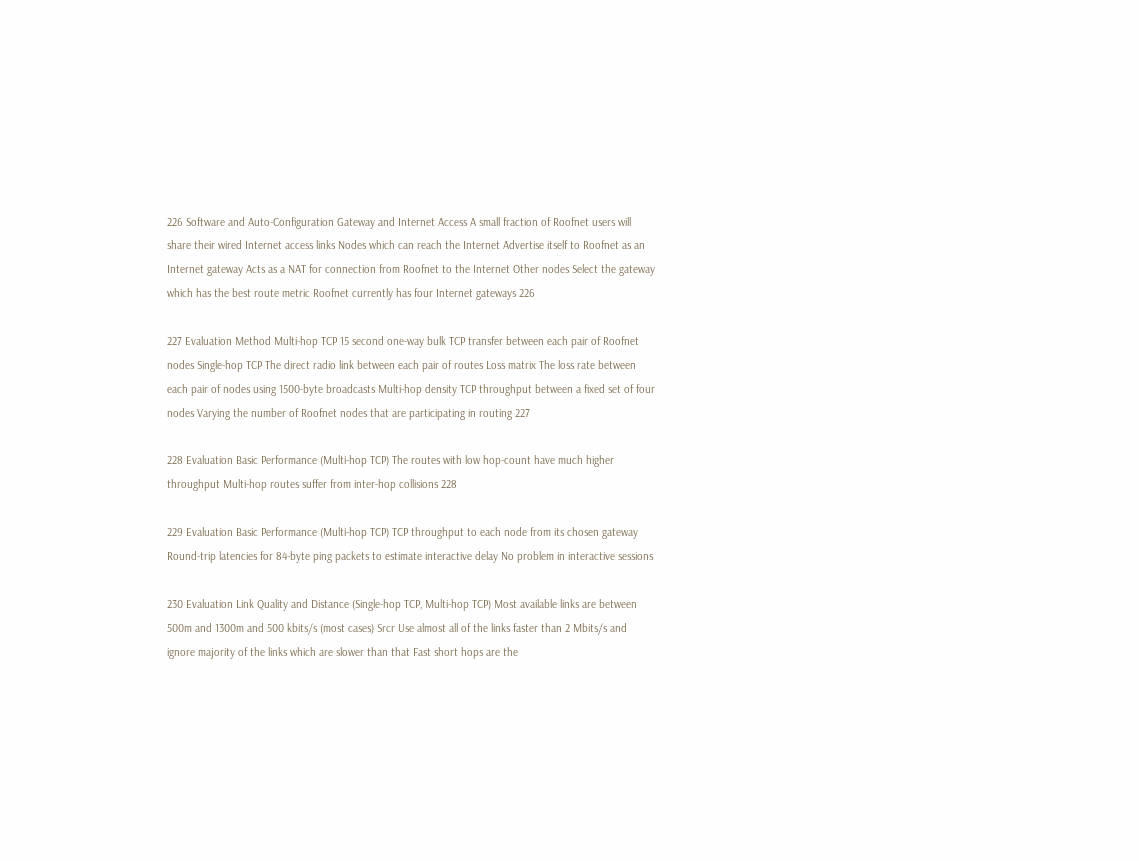226 Software and Auto-Configuration Gateway and Internet Access A small fraction of Roofnet users will share their wired Internet access links Nodes which can reach the Internet Advertise itself to Roofnet as an Internet gateway Acts as a NAT for connection from Roofnet to the Internet Other nodes Select the gateway which has the best route metric Roofnet currently has four Internet gateways 226

227 Evaluation Method Multi-hop TCP 15 second one-way bulk TCP transfer between each pair of Roofnet nodes Single-hop TCP The direct radio link between each pair of routes Loss matrix The loss rate between each pair of nodes using 1500-byte broadcasts Multi-hop density TCP throughput between a fixed set of four nodes Varying the number of Roofnet nodes that are participating in routing 227

228 Evaluation Basic Performance (Multi-hop TCP) The routes with low hop-count have much higher throughput Multi-hop routes suffer from inter-hop collisions 228

229 Evaluation Basic Performance (Multi-hop TCP) TCP throughput to each node from its chosen gateway Round-trip latencies for 84-byte ping packets to estimate interactive delay No problem in interactive sessions

230 Evaluation Link Quality and Distance (Single-hop TCP, Multi-hop TCP) Most available links are between 500m and 1300m and 500 kbits/s (most cases) Srcr Use almost all of the links faster than 2 Mbits/s and ignore majority of the links which are slower than that Fast short hops are the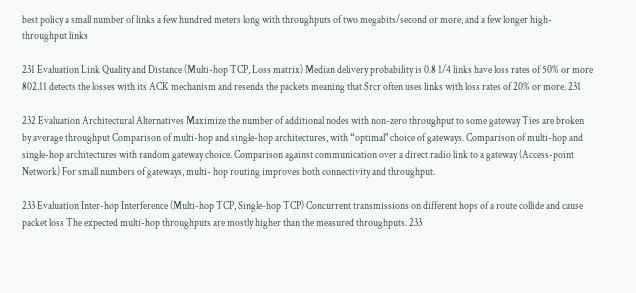best policy a small number of links a few hundred meters long with throughputs of two megabits/second or more, and a few longer high-throughput links

231 Evaluation Link Quality and Distance (Multi-hop TCP, Loss matrix) Median delivery probability is 0.8 1/4 links have loss rates of 50% or more 802.11 detects the losses with its ACK mechanism and resends the packets meaning that Srcr often uses links with loss rates of 20% or more. 231

232 Evaluation Architectural Alternatives Maximize the number of additional nodes with non-zero throughput to some gateway Ties are broken by average throughput Comparison of multi-hop and single-hop architectures, with “optimal" choice of gateways. Comparison of multi-hop and single-hop architectures with random gateway choice. Comparison against communication over a direct radio link to a gateway (Access-point Network) For small numbers of gateways, multi- hop routing improves both connectivity and throughput.

233 Evaluation Inter-hop Interference (Multi-hop TCP, Single-hop TCP) Concurrent transmissions on different hops of a route collide and cause packet loss The expected multi-hop throughputs are mostly higher than the measured throughputs. 233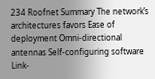234 Roofnet Summary The network’s architectures favors Ease of deployment Omni-directional antennas Self-configuring software Link-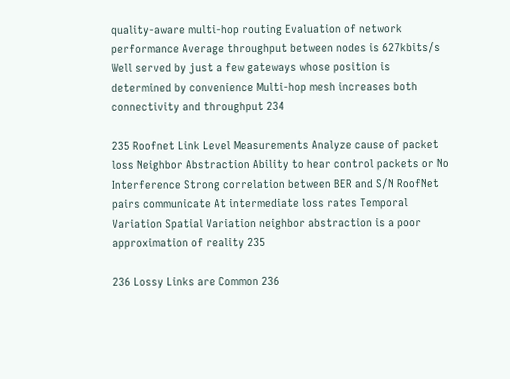quality-aware multi-hop routing Evaluation of network performance Average throughput between nodes is 627kbits/s Well served by just a few gateways whose position is determined by convenience Multi-hop mesh increases both connectivity and throughput 234

235 Roofnet Link Level Measurements Analyze cause of packet loss Neighbor Abstraction Ability to hear control packets or No Interference Strong correlation between BER and S/N RoofNet pairs communicate At intermediate loss rates Temporal Variation Spatial Variation neighbor abstraction is a poor approximation of reality 235

236 Lossy Links are Common 236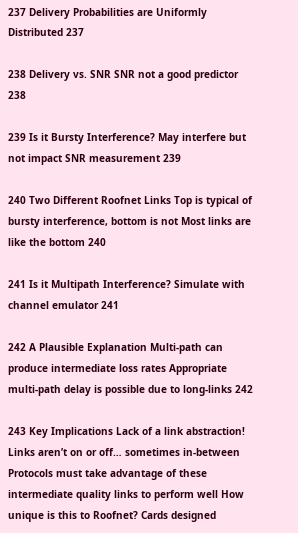237 Delivery Probabilities are Uniformly Distributed 237

238 Delivery vs. SNR SNR not a good predictor 238

239 Is it Bursty Interference? May interfere but not impact SNR measurement 239

240 Two Different Roofnet Links Top is typical of bursty interference, bottom is not Most links are like the bottom 240

241 Is it Multipath Interference? Simulate with channel emulator 241

242 A Plausible Explanation Multi-path can produce intermediate loss rates Appropriate multi-path delay is possible due to long-links 242

243 Key Implications Lack of a link abstraction! Links aren’t on or off… sometimes in-between Protocols must take advantage of these intermediate quality links to perform well How unique is this to Roofnet? Cards designed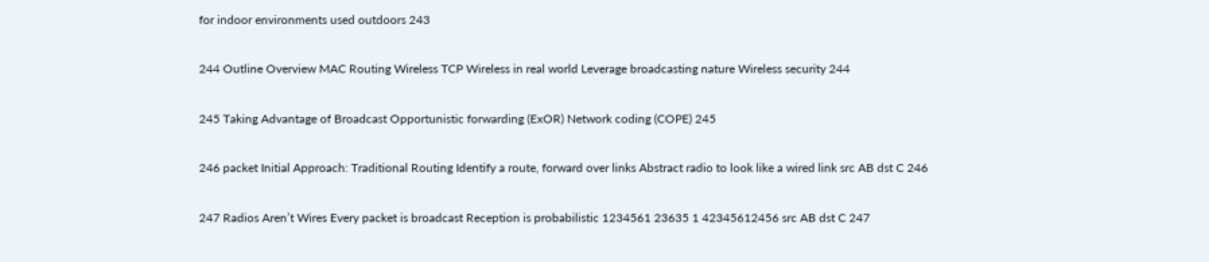for indoor environments used outdoors 243

244 Outline Overview MAC Routing Wireless TCP Wireless in real world Leverage broadcasting nature Wireless security 244

245 Taking Advantage of Broadcast Opportunistic forwarding (ExOR) Network coding (COPE) 245

246 packet Initial Approach: Traditional Routing Identify a route, forward over links Abstract radio to look like a wired link src AB dst C 246

247 Radios Aren’t Wires Every packet is broadcast Reception is probabilistic 1234561 23635 1 42345612456 src AB dst C 247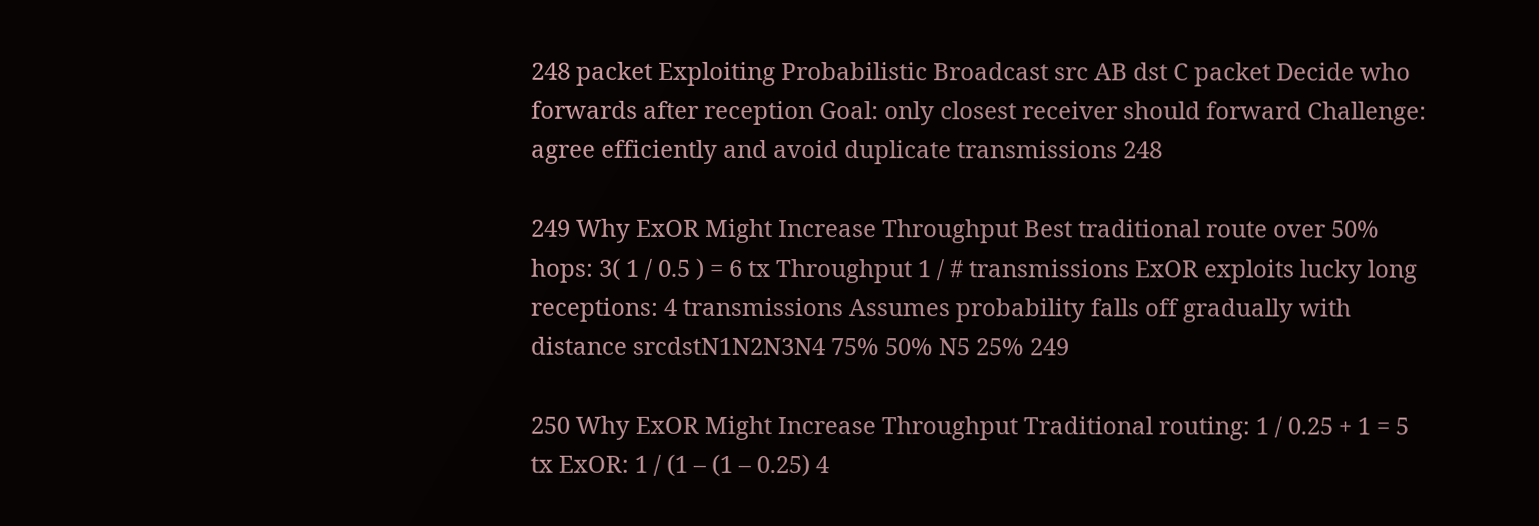248 packet Exploiting Probabilistic Broadcast src AB dst C packet Decide who forwards after reception Goal: only closest receiver should forward Challenge: agree efficiently and avoid duplicate transmissions 248

249 Why ExOR Might Increase Throughput Best traditional route over 50% hops: 3( 1 / 0.5 ) = 6 tx Throughput 1 / # transmissions ExOR exploits lucky long receptions: 4 transmissions Assumes probability falls off gradually with distance srcdstN1N2N3N4 75% 50% N5 25% 249

250 Why ExOR Might Increase Throughput Traditional routing: 1 / 0.25 + 1 = 5 tx ExOR: 1 / (1 – (1 – 0.25) 4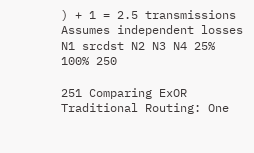) + 1 = 2.5 transmissions Assumes independent losses N1 srcdst N2 N3 N4 25% 100% 250

251 Comparing ExOR Traditional Routing: One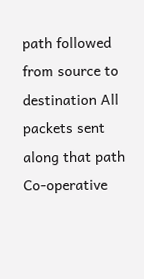path followed from source to destination All packets sent along that path Co-operative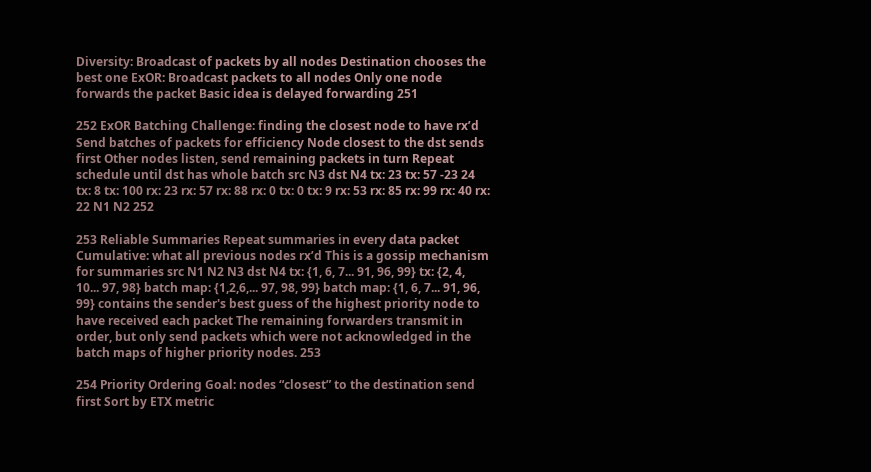Diversity: Broadcast of packets by all nodes Destination chooses the best one ExOR: Broadcast packets to all nodes Only one node forwards the packet Basic idea is delayed forwarding 251

252 ExOR Batching Challenge: finding the closest node to have rx’d Send batches of packets for efficiency Node closest to the dst sends first Other nodes listen, send remaining packets in turn Repeat schedule until dst has whole batch src N3 dst N4 tx: 23 tx: 57 -23 24 tx: 8 tx: 100 rx: 23 rx: 57 rx: 88 rx: 0 tx: 0 tx: 9 rx: 53 rx: 85 rx: 99 rx: 40 rx: 22 N1 N2 252

253 Reliable Summaries Repeat summaries in every data packet Cumulative: what all previous nodes rx’d This is a gossip mechanism for summaries src N1 N2 N3 dst N4 tx: {1, 6, 7... 91, 96, 99} tx: {2, 4, 10... 97, 98} batch map: {1,2,6,... 97, 98, 99} batch map: {1, 6, 7... 91, 96, 99} contains the sender's best guess of the highest priority node to have received each packet The remaining forwarders transmit in order, but only send packets which were not acknowledged in the batch maps of higher priority nodes. 253

254 Priority Ordering Goal: nodes “closest” to the destination send first Sort by ETX metric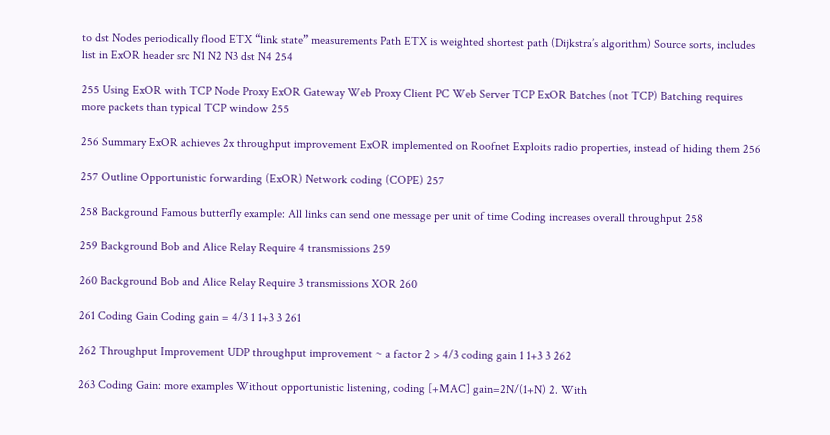to dst Nodes periodically flood ETX “link state” measurements Path ETX is weighted shortest path (Dijkstra’s algorithm) Source sorts, includes list in ExOR header src N1 N2 N3 dst N4 254

255 Using ExOR with TCP Node Proxy ExOR Gateway Web Proxy Client PC Web Server TCP ExOR Batches (not TCP) Batching requires more packets than typical TCP window 255

256 Summary ExOR achieves 2x throughput improvement ExOR implemented on Roofnet Exploits radio properties, instead of hiding them 256

257 Outline Opportunistic forwarding (ExOR) Network coding (COPE) 257

258 Background Famous butterfly example: All links can send one message per unit of time Coding increases overall throughput 258

259 Background Bob and Alice Relay Require 4 transmissions 259

260 Background Bob and Alice Relay Require 3 transmissions XOR 260

261 Coding Gain Coding gain = 4/3 1 1+3 3 261

262 Throughput Improvement UDP throughput improvement ~ a factor 2 > 4/3 coding gain 1 1+3 3 262

263 Coding Gain: more examples Without opportunistic listening, coding [+MAC] gain=2N/(1+N) 2. With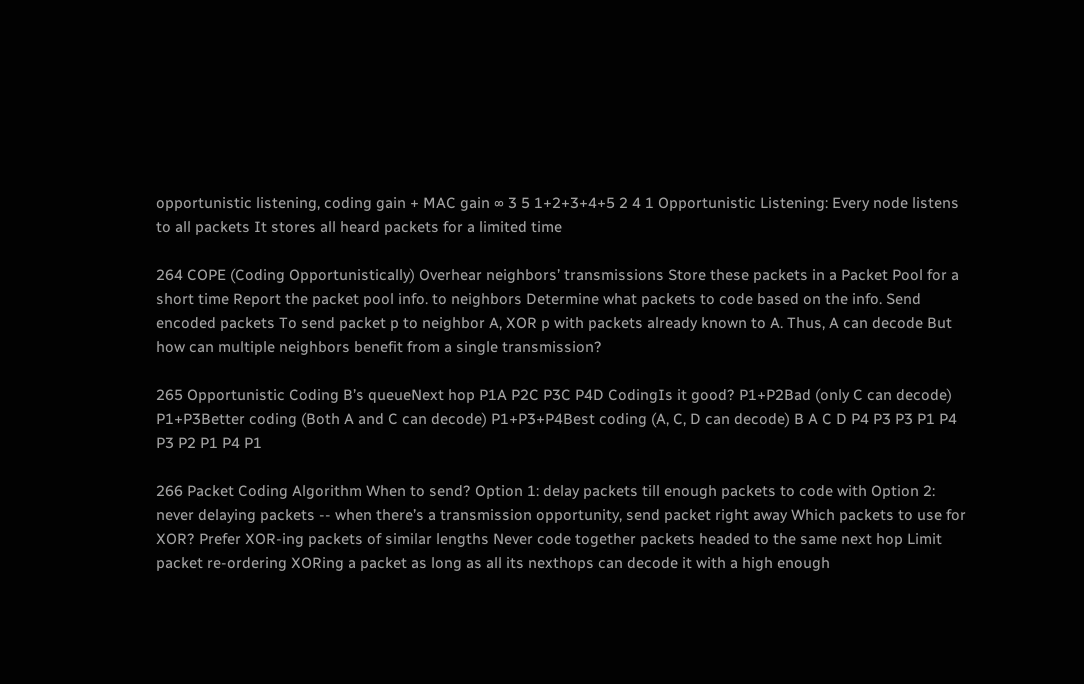opportunistic listening, coding gain + MAC gain ∞ 3 5 1+2+3+4+5 2 4 1 Opportunistic Listening: Every node listens to all packets It stores all heard packets for a limited time

264 COPE (Coding Opportunistically) Overhear neighbors’ transmissions Store these packets in a Packet Pool for a short time Report the packet pool info. to neighbors Determine what packets to code based on the info. Send encoded packets To send packet p to neighbor A, XOR p with packets already known to A. Thus, A can decode But how can multiple neighbors benefit from a single transmission?

265 Opportunistic Coding B’s queueNext hop P1A P2C P3C P4D CodingIs it good? P1+P2Bad (only C can decode) P1+P3Better coding (Both A and C can decode) P1+P3+P4Best coding (A, C, D can decode) B A C D P4 P3 P3 P1 P4 P3 P2 P1 P4 P1

266 Packet Coding Algorithm When to send? Option 1: delay packets till enough packets to code with Option 2: never delaying packets -- when there’s a transmission opportunity, send packet right away Which packets to use for XOR? Prefer XOR-ing packets of similar lengths Never code together packets headed to the same next hop Limit packet re-ordering XORing a packet as long as all its nexthops can decode it with a high enough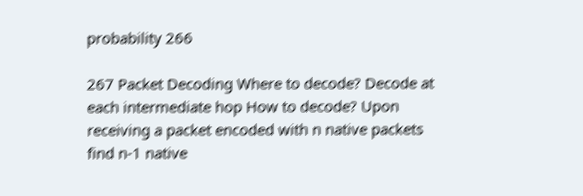probability 266

267 Packet Decoding Where to decode? Decode at each intermediate hop How to decode? Upon receiving a packet encoded with n native packets find n-1 native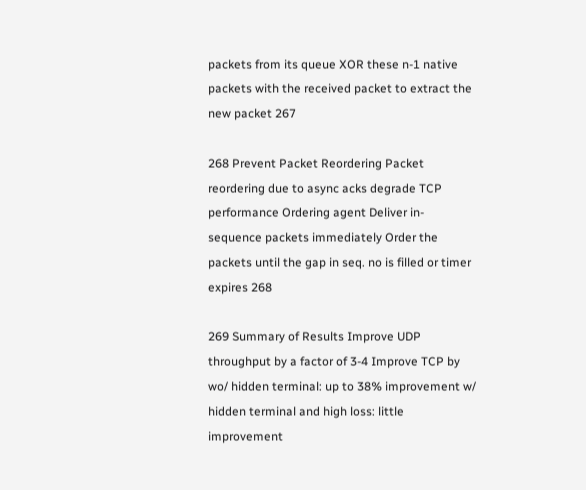packets from its queue XOR these n-1 native packets with the received packet to extract the new packet 267

268 Prevent Packet Reordering Packet reordering due to async acks degrade TCP performance Ordering agent Deliver in-sequence packets immediately Order the packets until the gap in seq. no is filled or timer expires 268

269 Summary of Results Improve UDP throughput by a factor of 3-4 Improve TCP by wo/ hidden terminal: up to 38% improvement w/ hidden terminal and high loss: little improvement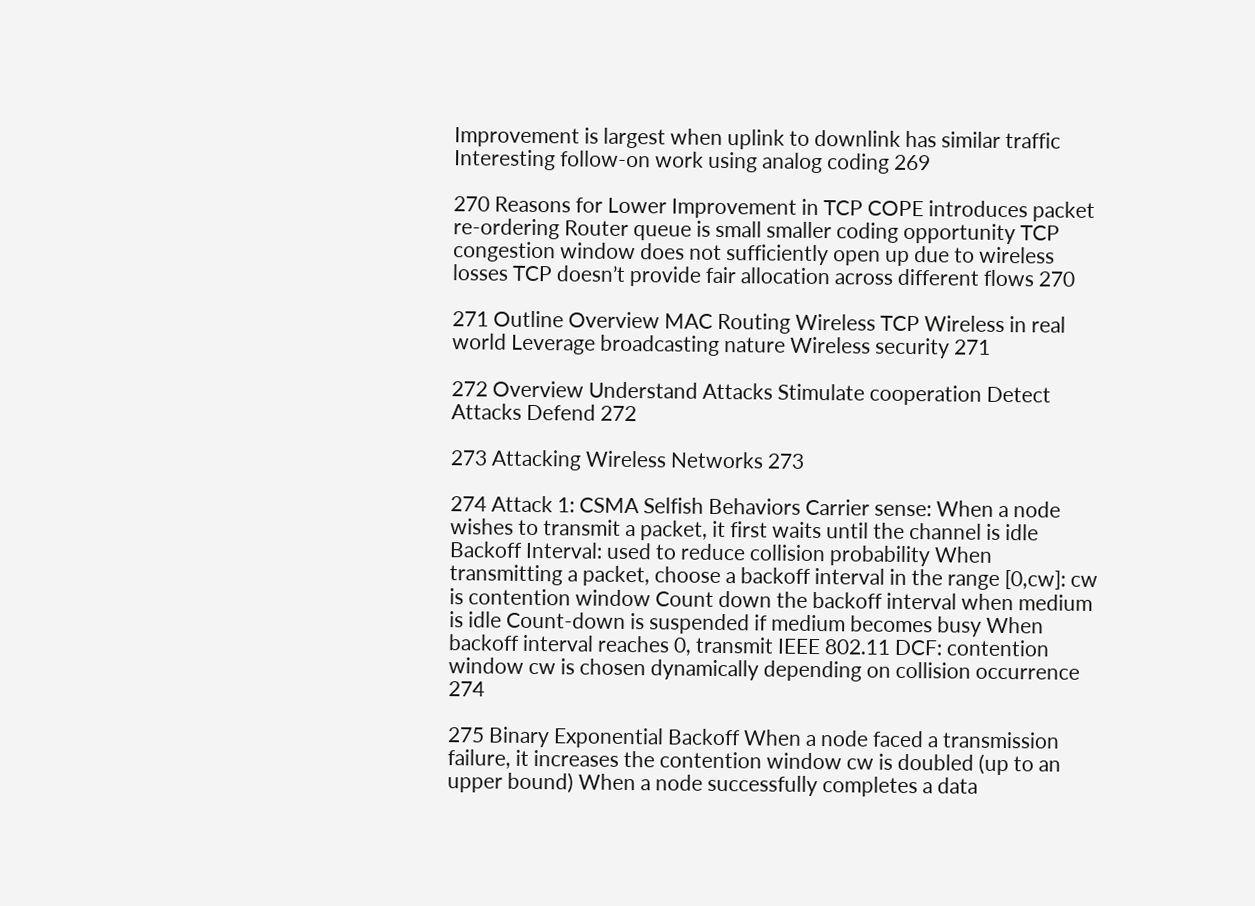Improvement is largest when uplink to downlink has similar traffic Interesting follow-on work using analog coding 269

270 Reasons for Lower Improvement in TCP COPE introduces packet re-ordering Router queue is small smaller coding opportunity TCP congestion window does not sufficiently open up due to wireless losses TCP doesn’t provide fair allocation across different flows 270

271 Outline Overview MAC Routing Wireless TCP Wireless in real world Leverage broadcasting nature Wireless security 271

272 Overview Understand Attacks Stimulate cooperation Detect Attacks Defend 272

273 Attacking Wireless Networks 273

274 Attack 1: CSMA Selfish Behaviors Carrier sense: When a node wishes to transmit a packet, it first waits until the channel is idle Backoff Interval: used to reduce collision probability When transmitting a packet, choose a backoff interval in the range [0,cw]: cw is contention window Count down the backoff interval when medium is idle Count-down is suspended if medium becomes busy When backoff interval reaches 0, transmit IEEE 802.11 DCF: contention window cw is chosen dynamically depending on collision occurrence 274

275 Binary Exponential Backoff When a node faced a transmission failure, it increases the contention window cw is doubled (up to an upper bound) When a node successfully completes a data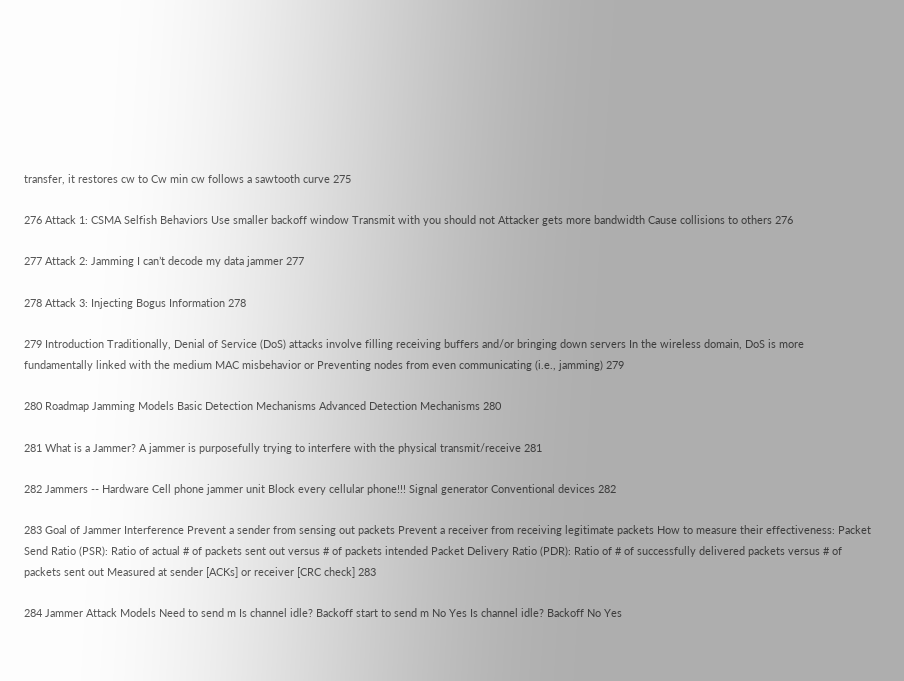transfer, it restores cw to Cw min cw follows a sawtooth curve 275

276 Attack 1: CSMA Selfish Behaviors Use smaller backoff window Transmit with you should not Attacker gets more bandwidth Cause collisions to others 276

277 Attack 2: Jamming I can’t decode my data jammer 277

278 Attack 3: Injecting Bogus Information 278

279 Introduction Traditionally, Denial of Service (DoS) attacks involve filling receiving buffers and/or bringing down servers In the wireless domain, DoS is more fundamentally linked with the medium MAC misbehavior or Preventing nodes from even communicating (i.e., jamming) 279

280 Roadmap Jamming Models Basic Detection Mechanisms Advanced Detection Mechanisms 280

281 What is a Jammer? A jammer is purposefully trying to interfere with the physical transmit/receive 281

282 Jammers -- Hardware Cell phone jammer unit Block every cellular phone!!! Signal generator Conventional devices 282

283 Goal of Jammer Interference Prevent a sender from sensing out packets Prevent a receiver from receiving legitimate packets How to measure their effectiveness: Packet Send Ratio (PSR): Ratio of actual # of packets sent out versus # of packets intended Packet Delivery Ratio (PDR): Ratio of # of successfully delivered packets versus # of packets sent out Measured at sender [ACKs] or receiver [CRC check] 283

284 Jammer Attack Models Need to send m Is channel idle? Backoff start to send m No Yes Is channel idle? Backoff No Yes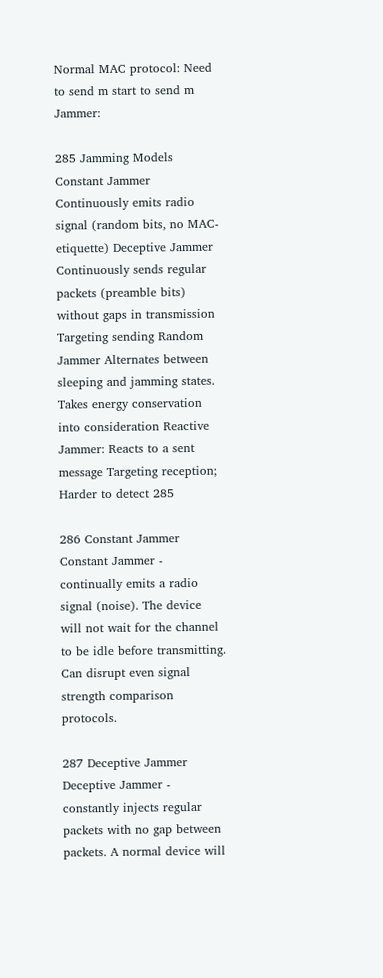Normal MAC protocol: Need to send m start to send m Jammer:

285 Jamming Models Constant Jammer Continuously emits radio signal (random bits, no MAC-etiquette) Deceptive Jammer Continuously sends regular packets (preamble bits) without gaps in transmission Targeting sending Random Jammer Alternates between sleeping and jamming states. Takes energy conservation into consideration Reactive Jammer: Reacts to a sent message Targeting reception; Harder to detect 285

286 Constant Jammer Constant Jammer - continually emits a radio signal (noise). The device will not wait for the channel to be idle before transmitting. Can disrupt even signal strength comparison protocols.

287 Deceptive Jammer Deceptive Jammer - constantly injects regular packets with no gap between packets. A normal device will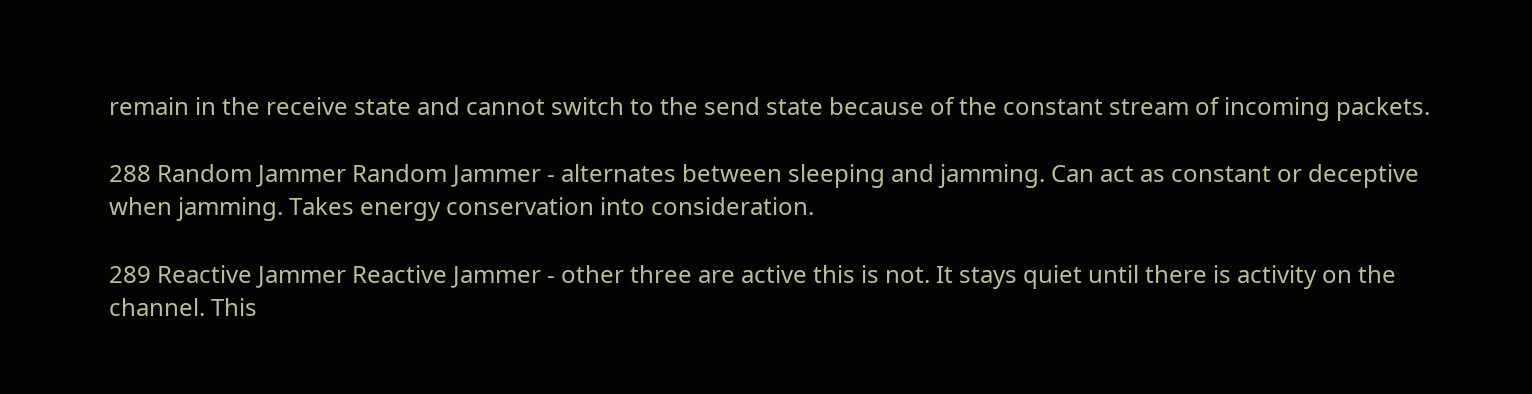remain in the receive state and cannot switch to the send state because of the constant stream of incoming packets.

288 Random Jammer Random Jammer - alternates between sleeping and jamming. Can act as constant or deceptive when jamming. Takes energy conservation into consideration.

289 Reactive Jammer Reactive Jammer - other three are active this is not. It stays quiet until there is activity on the channel. This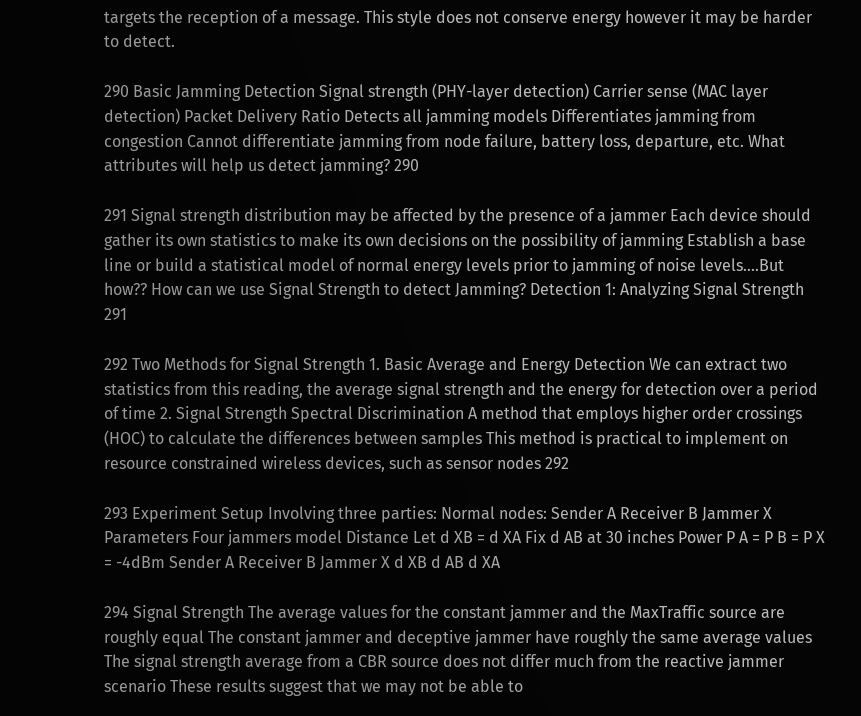targets the reception of a message. This style does not conserve energy however it may be harder to detect.

290 Basic Jamming Detection Signal strength (PHY-layer detection) Carrier sense (MAC layer detection) Packet Delivery Ratio Detects all jamming models Differentiates jamming from congestion Cannot differentiate jamming from node failure, battery loss, departure, etc. What attributes will help us detect jamming? 290

291 Signal strength distribution may be affected by the presence of a jammer Each device should gather its own statistics to make its own decisions on the possibility of jamming Establish a base line or build a statistical model of normal energy levels prior to jamming of noise levels….But how?? How can we use Signal Strength to detect Jamming? Detection 1: Analyzing Signal Strength 291

292 Two Methods for Signal Strength 1. Basic Average and Energy Detection We can extract two statistics from this reading, the average signal strength and the energy for detection over a period of time 2. Signal Strength Spectral Discrimination A method that employs higher order crossings (HOC) to calculate the differences between samples This method is practical to implement on resource constrained wireless devices, such as sensor nodes 292

293 Experiment Setup Involving three parties: Normal nodes: Sender A Receiver B Jammer X Parameters Four jammers model Distance Let d XB = d XA Fix d AB at 30 inches Power P A = P B = P X = -4dBm Sender A Receiver B Jammer X d XB d AB d XA

294 Signal Strength The average values for the constant jammer and the MaxTraffic source are roughly equal The constant jammer and deceptive jammer have roughly the same average values The signal strength average from a CBR source does not differ much from the reactive jammer scenario These results suggest that we may not be able to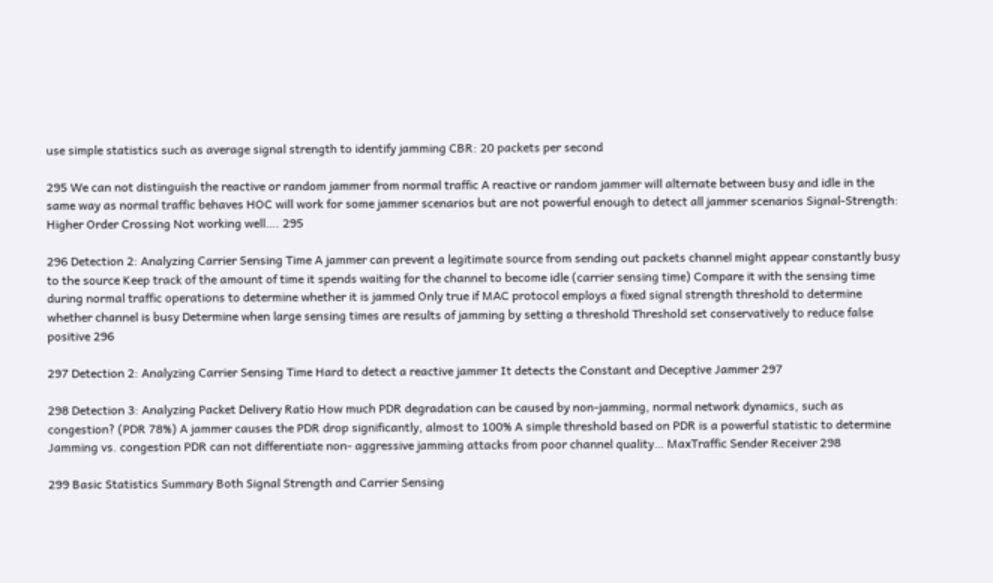use simple statistics such as average signal strength to identify jamming CBR: 20 packets per second

295 We can not distinguish the reactive or random jammer from normal traffic A reactive or random jammer will alternate between busy and idle in the same way as normal traffic behaves HOC will work for some jammer scenarios but are not powerful enough to detect all jammer scenarios Signal-Strength: Higher Order Crossing Not working well…. 295

296 Detection 2: Analyzing Carrier Sensing Time A jammer can prevent a legitimate source from sending out packets channel might appear constantly busy to the source Keep track of the amount of time it spends waiting for the channel to become idle (carrier sensing time) Compare it with the sensing time during normal traffic operations to determine whether it is jammed Only true if MAC protocol employs a fixed signal strength threshold to determine whether channel is busy Determine when large sensing times are results of jamming by setting a threshold Threshold set conservatively to reduce false positive 296

297 Detection 2: Analyzing Carrier Sensing Time Hard to detect a reactive jammer It detects the Constant and Deceptive Jammer 297

298 Detection 3: Analyzing Packet Delivery Ratio How much PDR degradation can be caused by non-jamming, normal network dynamics, such as congestion? (PDR 78%) A jammer causes the PDR drop significantly, almost to 100% A simple threshold based on PDR is a powerful statistic to determine Jamming vs. congestion PDR can not differentiate non- aggressive jamming attacks from poor channel quality… MaxTraffic Sender Receiver 298

299 Basic Statistics Summary Both Signal Strength and Carrier Sensing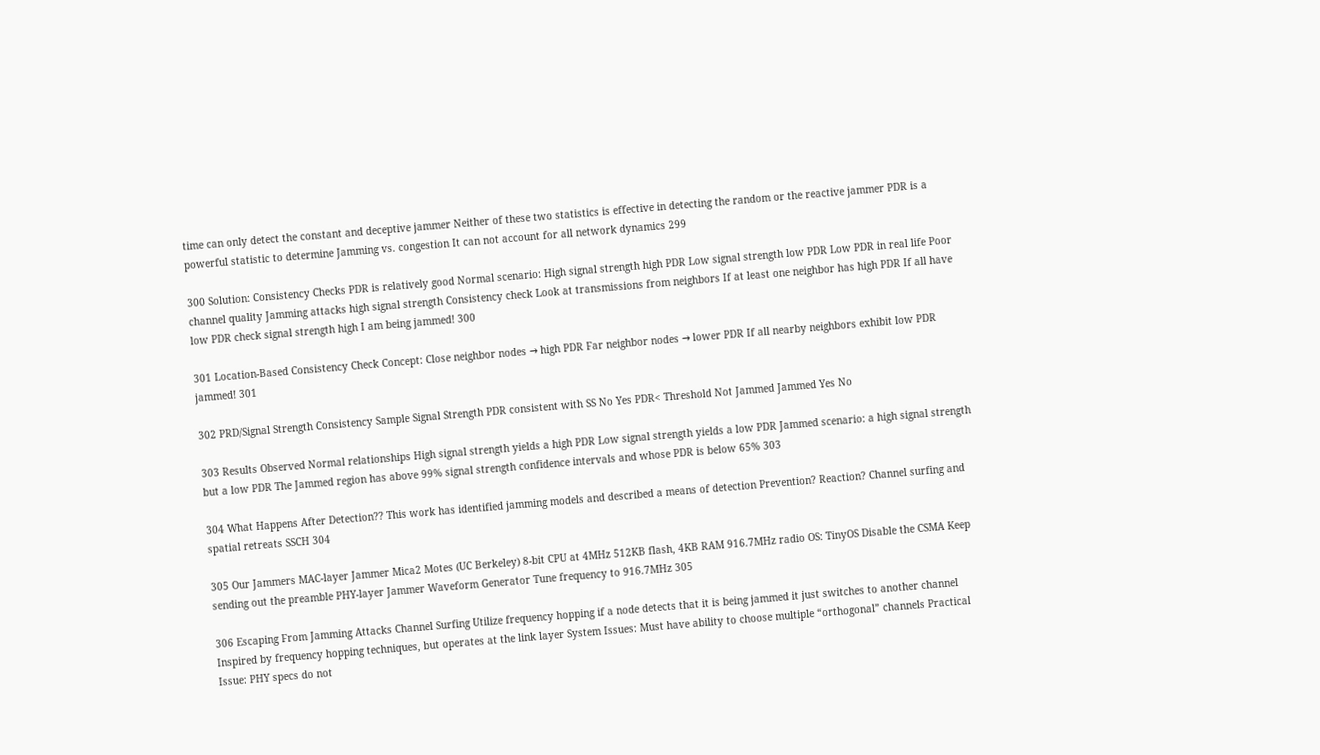time can only detect the constant and deceptive jammer Neither of these two statistics is effective in detecting the random or the reactive jammer PDR is a powerful statistic to determine Jamming vs. congestion It can not account for all network dynamics 299

300 Solution: Consistency Checks PDR is relatively good Normal scenario: High signal strength high PDR Low signal strength low PDR Low PDR in real life Poor channel quality Jamming attacks high signal strength Consistency check Look at transmissions from neighbors If at least one neighbor has high PDR If all have low PDR check signal strength high I am being jammed! 300

301 Location-Based Consistency Check Concept: Close neighbor nodes → high PDR Far neighbor nodes → lower PDR If all nearby neighbors exhibit low PDR jammed! 301

302 PRD/Signal Strength Consistency Sample Signal Strength PDR consistent with SS No Yes PDR< Threshold Not Jammed Jammed Yes No

303 Results Observed Normal relationships High signal strength yields a high PDR Low signal strength yields a low PDR Jammed scenario: a high signal strength but a low PDR The Jammed region has above 99% signal strength confidence intervals and whose PDR is below 65% 303

304 What Happens After Detection?? This work has identified jamming models and described a means of detection Prevention? Reaction? Channel surfing and spatial retreats SSCH 304

305 Our Jammers MAC-layer Jammer Mica2 Motes (UC Berkeley) 8-bit CPU at 4MHz 512KB flash, 4KB RAM 916.7MHz radio OS: TinyOS Disable the CSMA Keep sending out the preamble PHY-layer Jammer Waveform Generator Tune frequency to 916.7MHz 305

306 Escaping From Jamming Attacks Channel Surfing Utilize frequency hopping if a node detects that it is being jammed it just switches to another channel Inspired by frequency hopping techniques, but operates at the link layer System Issues: Must have ability to choose multiple “orthogonal” channels Practical Issue: PHY specs do not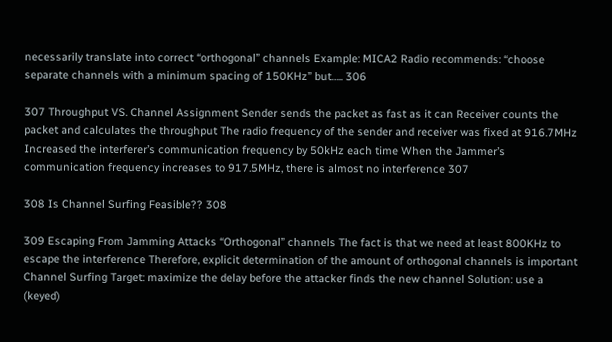necessarily translate into correct “orthogonal” channels Example: MICA2 Radio recommends: “choose separate channels with a minimum spacing of 150KHz” but….. 306

307 Throughput VS. Channel Assignment Sender sends the packet as fast as it can Receiver counts the packet and calculates the throughput The radio frequency of the sender and receiver was fixed at 916.7MHz Increased the interferer’s communication frequency by 50kHz each time When the Jammer’s communication frequency increases to 917.5MHz, there is almost no interference 307

308 Is Channel Surfing Feasible?? 308

309 Escaping From Jamming Attacks “Orthogonal” channels The fact is that we need at least 800KHz to escape the interference Therefore, explicit determination of the amount of orthogonal channels is important Channel Surfing Target: maximize the delay before the attacker finds the new channel Solution: use a (keyed)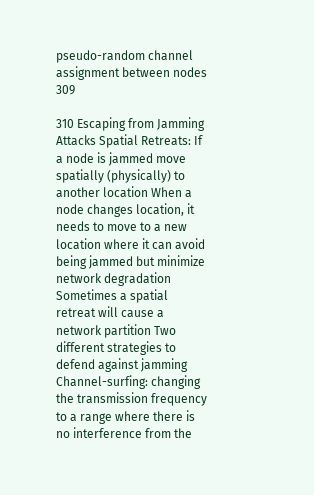pseudo-random channel assignment between nodes 309

310 Escaping from Jamming Attacks Spatial Retreats: If a node is jammed move spatially (physically) to another location When a node changes location, it needs to move to a new location where it can avoid being jammed but minimize network degradation Sometimes a spatial retreat will cause a network partition Two different strategies to defend against jamming Channel-surfing: changing the transmission frequency to a range where there is no interference from the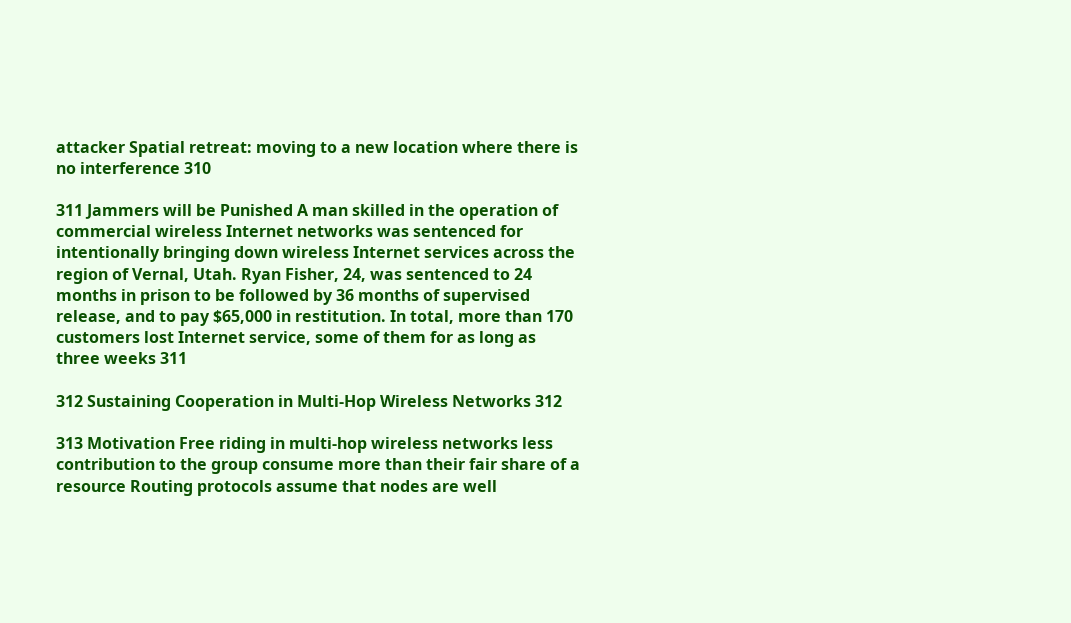attacker Spatial retreat: moving to a new location where there is no interference 310

311 Jammers will be Punished A man skilled in the operation of commercial wireless Internet networks was sentenced for intentionally bringing down wireless Internet services across the region of Vernal, Utah. Ryan Fisher, 24, was sentenced to 24 months in prison to be followed by 36 months of supervised release, and to pay $65,000 in restitution. In total, more than 170 customers lost Internet service, some of them for as long as three weeks 311

312 Sustaining Cooperation in Multi-Hop Wireless Networks 312

313 Motivation Free riding in multi-hop wireless networks less contribution to the group consume more than their fair share of a resource Routing protocols assume that nodes are well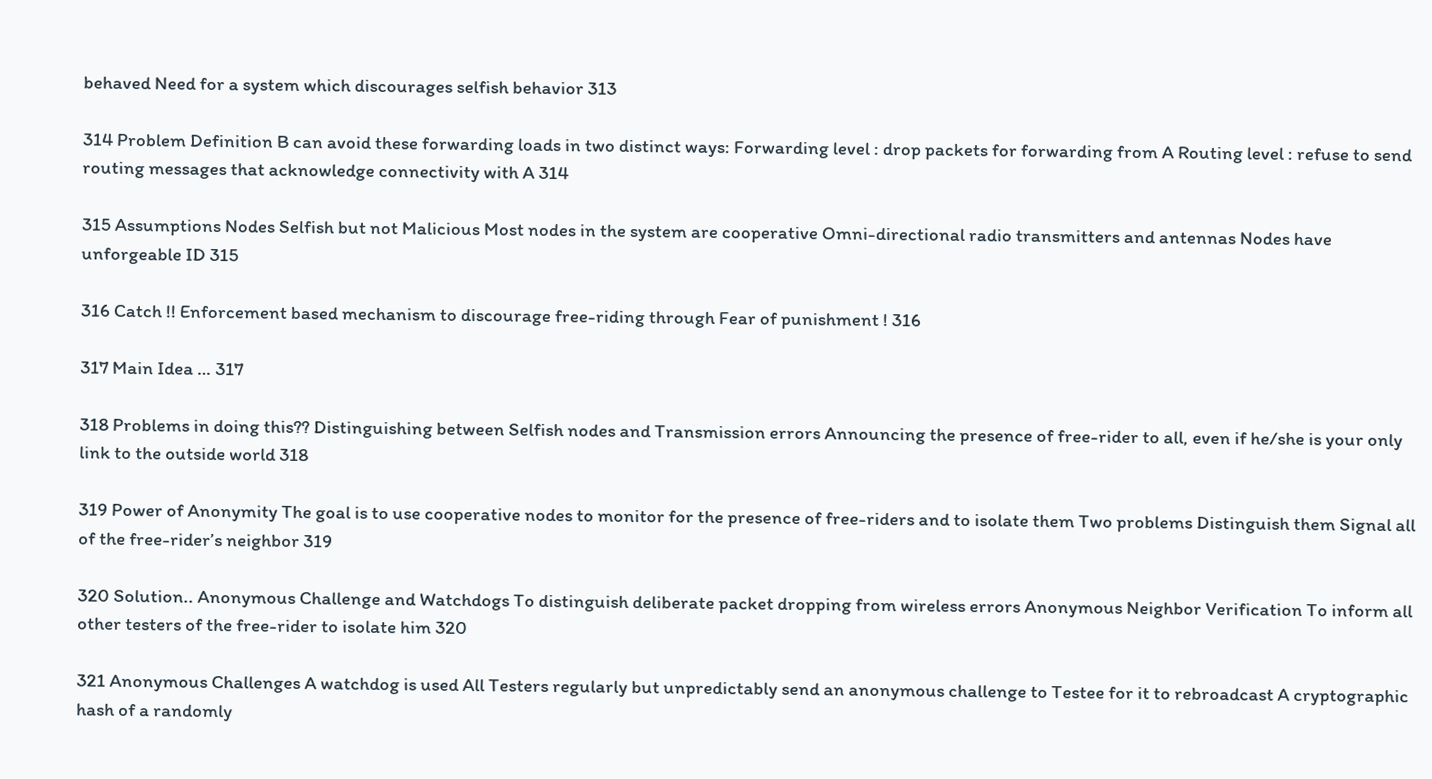behaved Need for a system which discourages selfish behavior 313

314 Problem Definition B can avoid these forwarding loads in two distinct ways: Forwarding level : drop packets for forwarding from A Routing level : refuse to send routing messages that acknowledge connectivity with A 314

315 Assumptions Nodes Selfish but not Malicious Most nodes in the system are cooperative Omni-directional radio transmitters and antennas Nodes have unforgeable ID 315

316 Catch !! Enforcement based mechanism to discourage free-riding through Fear of punishment ! 316

317 Main Idea … 317

318 Problems in doing this?? Distinguishing between Selfish nodes and Transmission errors Announcing the presence of free-rider to all, even if he/she is your only link to the outside world 318

319 Power of Anonymity The goal is to use cooperative nodes to monitor for the presence of free-riders and to isolate them Two problems Distinguish them Signal all of the free-rider’s neighbor 319

320 Solution.. Anonymous Challenge and Watchdogs To distinguish deliberate packet dropping from wireless errors Anonymous Neighbor Verification To inform all other testers of the free-rider to isolate him 320

321 Anonymous Challenges A watchdog is used All Testers regularly but unpredictably send an anonymous challenge to Testee for it to rebroadcast A cryptographic hash of a randomly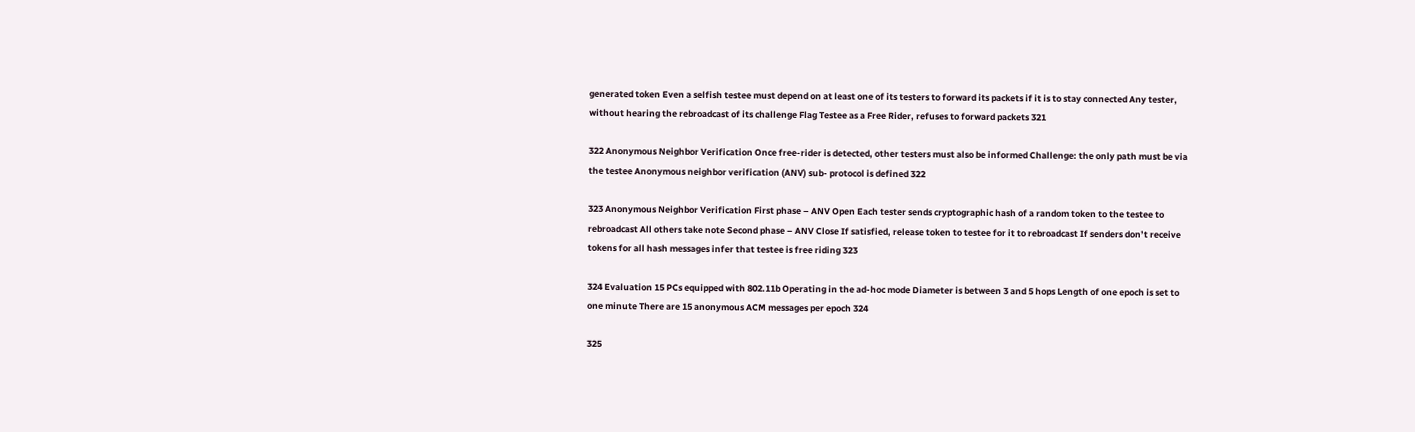generated token Even a selfish testee must depend on at least one of its testers to forward its packets if it is to stay connected Any tester, without hearing the rebroadcast of its challenge Flag Testee as a Free Rider, refuses to forward packets 321

322 Anonymous Neighbor Verification Once free-rider is detected, other testers must also be informed Challenge: the only path must be via the testee Anonymous neighbor verification (ANV) sub- protocol is defined 322

323 Anonymous Neighbor Verification First phase – ANV Open Each tester sends cryptographic hash of a random token to the testee to rebroadcast All others take note Second phase – ANV Close If satisfied, release token to testee for it to rebroadcast If senders don’t receive tokens for all hash messages infer that testee is free riding 323

324 Evaluation 15 PCs equipped with 802.11b Operating in the ad-hoc mode Diameter is between 3 and 5 hops Length of one epoch is set to one minute There are 15 anonymous ACM messages per epoch 324

325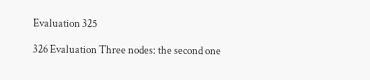Evaluation 325

326 Evaluation Three nodes: the second one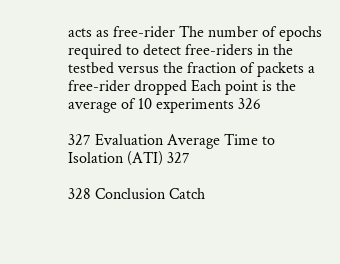acts as free-rider The number of epochs required to detect free-riders in the testbed versus the fraction of packets a free-rider dropped Each point is the average of 10 experiments 326

327 Evaluation Average Time to Isolation (ATI) 327

328 Conclusion Catch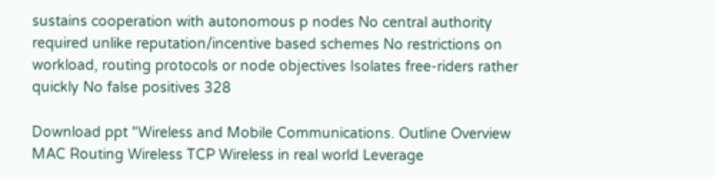sustains cooperation with autonomous p nodes No central authority required unlike reputation/incentive based schemes No restrictions on workload, routing protocols or node objectives Isolates free‐riders rather quickly No false positives 328

Download ppt "Wireless and Mobile Communications. Outline Overview MAC Routing Wireless TCP Wireless in real world Leverage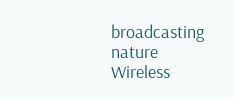broadcasting nature Wireless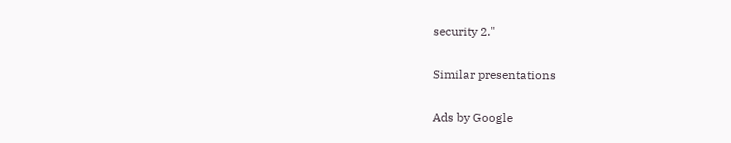security 2."

Similar presentations

Ads by Google